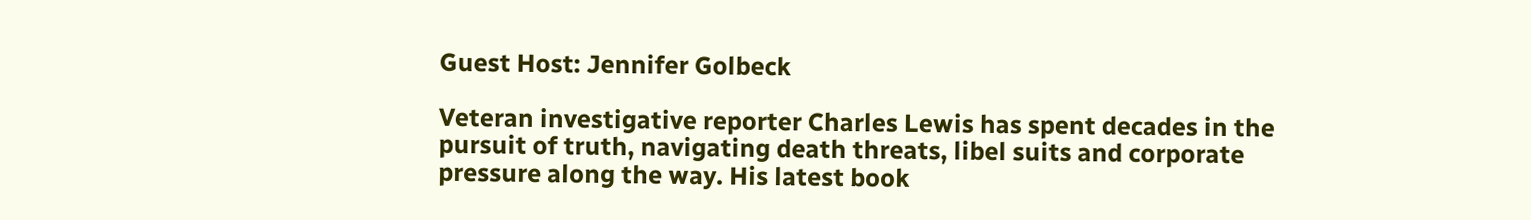Guest Host: Jennifer Golbeck

Veteran investigative reporter Charles Lewis has spent decades in the pursuit of truth, navigating death threats, libel suits and corporate pressure along the way. His latest book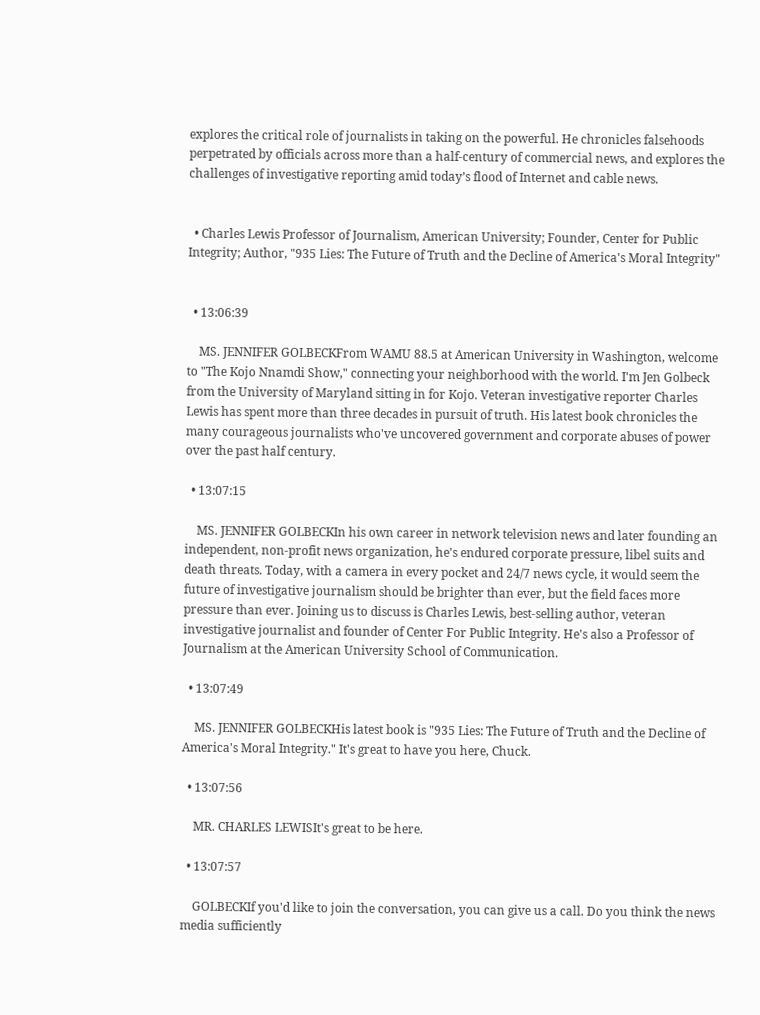explores the critical role of journalists in taking on the powerful. He chronicles falsehoods perpetrated by officials across more than a half-century of commercial news, and explores the challenges of investigative reporting amid today’s flood of Internet and cable news.


  • Charles Lewis Professor of Journalism, American University; Founder, Center for Public Integrity; Author, "935 Lies: The Future of Truth and the Decline of America's Moral Integrity"


  • 13:06:39

    MS. JENNIFER GOLBECKFrom WAMU 88.5 at American University in Washington, welcome to "The Kojo Nnamdi Show," connecting your neighborhood with the world. I'm Jen Golbeck from the University of Maryland sitting in for Kojo. Veteran investigative reporter Charles Lewis has spent more than three decades in pursuit of truth. His latest book chronicles the many courageous journalists who've uncovered government and corporate abuses of power over the past half century.

  • 13:07:15

    MS. JENNIFER GOLBECKIn his own career in network television news and later founding an independent, non-profit news organization, he's endured corporate pressure, libel suits and death threats. Today, with a camera in every pocket and 24/7 news cycle, it would seem the future of investigative journalism should be brighter than ever, but the field faces more pressure than ever. Joining us to discuss is Charles Lewis, best-selling author, veteran investigative journalist and founder of Center For Public Integrity. He's also a Professor of Journalism at the American University School of Communication.

  • 13:07:49

    MS. JENNIFER GOLBECKHis latest book is "935 Lies: The Future of Truth and the Decline of America's Moral Integrity." It's great to have you here, Chuck.

  • 13:07:56

    MR. CHARLES LEWISIt's great to be here.

  • 13:07:57

    GOLBECKIf you'd like to join the conversation, you can give us a call. Do you think the news media sufficiently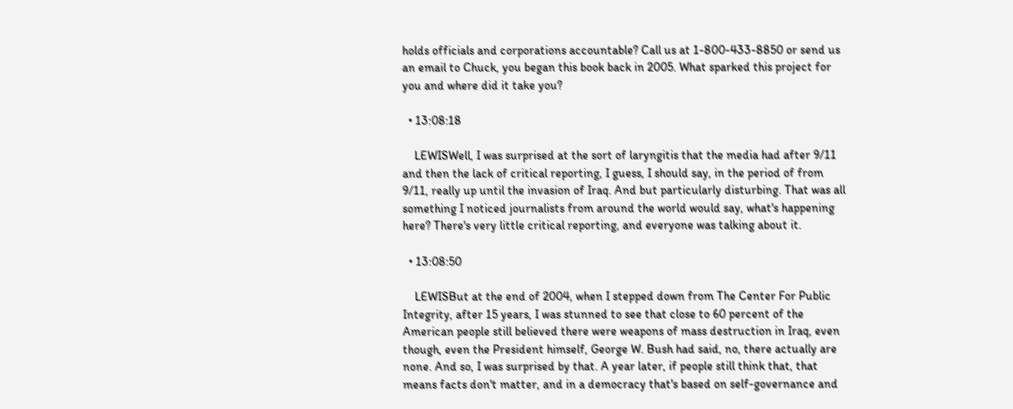holds officials and corporations accountable? Call us at 1-800-433-8850 or send us an email to Chuck, you began this book back in 2005. What sparked this project for you and where did it take you?

  • 13:08:18

    LEWISWell, I was surprised at the sort of laryngitis that the media had after 9/11 and then the lack of critical reporting, I guess, I should say, in the period of from 9/11, really up until the invasion of Iraq. And but particularly disturbing. That was all something I noticed journalists from around the world would say, what's happening here? There's very little critical reporting, and everyone was talking about it.

  • 13:08:50

    LEWISBut at the end of 2004, when I stepped down from The Center For Public Integrity, after 15 years, I was stunned to see that close to 60 percent of the American people still believed there were weapons of mass destruction in Iraq, even though, even the President himself, George W. Bush had said, no, there actually are none. And so, I was surprised by that. A year later, if people still think that, that means facts don't matter, and in a democracy that's based on self-governance and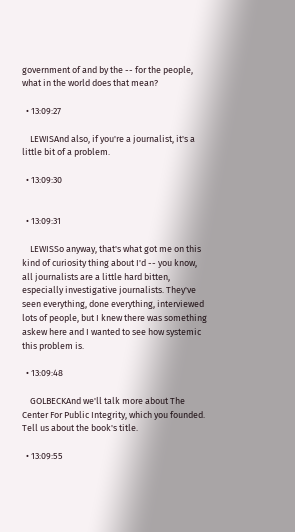government of and by the -- for the people, what in the world does that mean?

  • 13:09:27

    LEWISAnd also, if you're a journalist, it's a little bit of a problem.

  • 13:09:30


  • 13:09:31

    LEWISSo anyway, that's what got me on this kind of curiosity thing about I'd -- you know, all journalists are a little hard bitten, especially investigative journalists. They've seen everything, done everything, interviewed lots of people, but I knew there was something askew here and I wanted to see how systemic this problem is.

  • 13:09:48

    GOLBECKAnd we'll talk more about The Center For Public Integrity, which you founded. Tell us about the book's title.

  • 13:09:55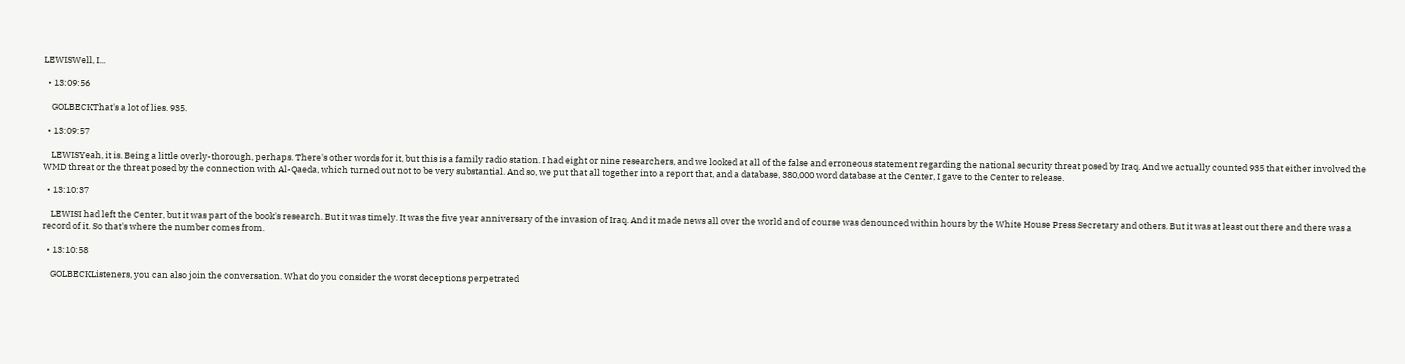LEWISWell, I...

  • 13:09:56

    GOLBECKThat's a lot of lies. 935.

  • 13:09:57

    LEWISYeah, it is. Being a little overly-thorough, perhaps. There's other words for it, but this is a family radio station. I had eight or nine researchers, and we looked at all of the false and erroneous statement regarding the national security threat posed by Iraq. And we actually counted 935 that either involved the WMD threat or the threat posed by the connection with Al-Qaeda, which turned out not to be very substantial. And so, we put that all together into a report that, and a database, 380,000 word database at the Center, I gave to the Center to release.

  • 13:10:37

    LEWISI had left the Center, but it was part of the book's research. But it was timely. It was the five year anniversary of the invasion of Iraq. And it made news all over the world and of course was denounced within hours by the White House Press Secretary and others. But it was at least out there and there was a record of it. So that's where the number comes from.

  • 13:10:58

    GOLBECKListeners, you can also join the conversation. What do you consider the worst deceptions perpetrated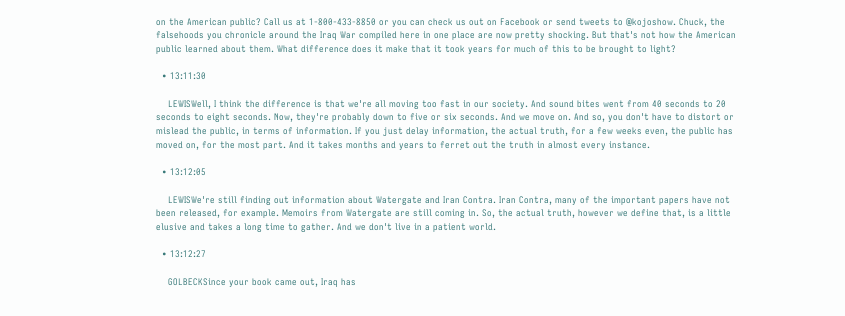on the American public? Call us at 1-800-433-8850 or you can check us out on Facebook or send tweets to @kojoshow. Chuck, the falsehoods you chronicle around the Iraq War compiled here in one place are now pretty shocking. But that's not how the American public learned about them. What difference does it make that it took years for much of this to be brought to light?

  • 13:11:30

    LEWISWell, I think the difference is that we're all moving too fast in our society. And sound bites went from 40 seconds to 20 seconds to eight seconds. Now, they're probably down to five or six seconds. And we move on. And so, you don't have to distort or mislead the public, in terms of information. If you just delay information, the actual truth, for a few weeks even, the public has moved on, for the most part. And it takes months and years to ferret out the truth in almost every instance.

  • 13:12:05

    LEWISWe're still finding out information about Watergate and Iran Contra. Iran Contra, many of the important papers have not been released, for example. Memoirs from Watergate are still coming in. So, the actual truth, however we define that, is a little elusive and takes a long time to gather. And we don't live in a patient world.

  • 13:12:27

    GOLBECKSince your book came out, Iraq has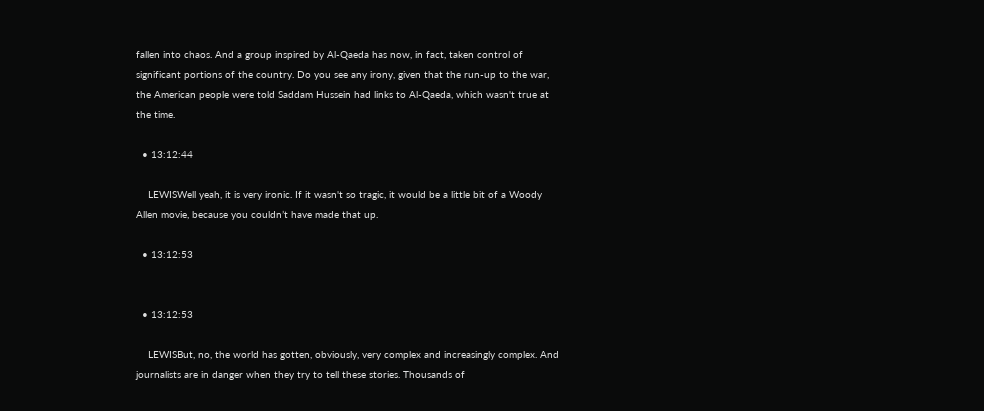fallen into chaos. And a group inspired by Al-Qaeda has now, in fact, taken control of significant portions of the country. Do you see any irony, given that the run-up to the war, the American people were told Saddam Hussein had links to Al-Qaeda, which wasn't true at the time.

  • 13:12:44

    LEWISWell yeah, it is very ironic. If it wasn't so tragic, it would be a little bit of a Woody Allen movie, because you couldn’t have made that up.

  • 13:12:53


  • 13:12:53

    LEWISBut, no, the world has gotten, obviously, very complex and increasingly complex. And journalists are in danger when they try to tell these stories. Thousands of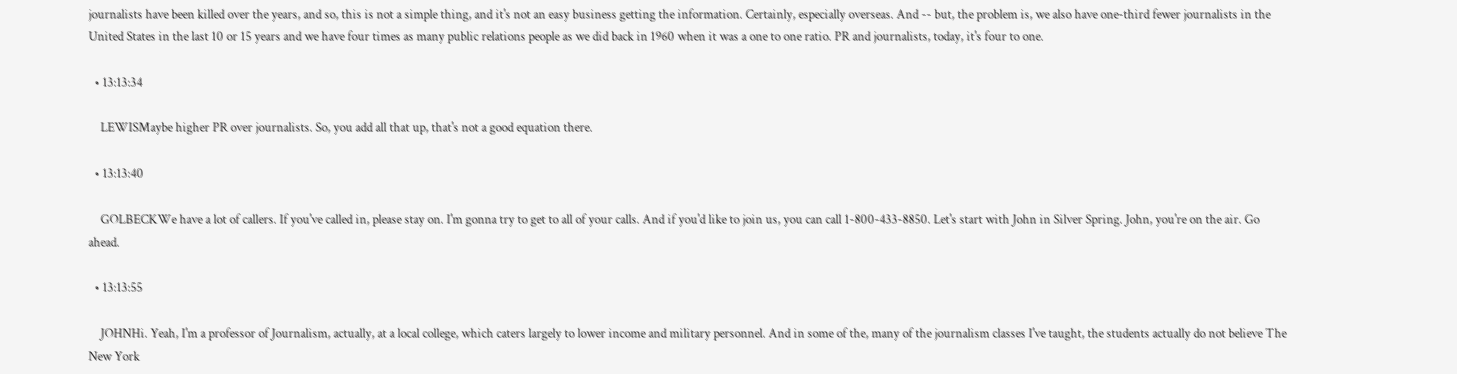journalists have been killed over the years, and so, this is not a simple thing, and it's not an easy business getting the information. Certainly, especially overseas. And -- but, the problem is, we also have one-third fewer journalists in the United States in the last 10 or 15 years and we have four times as many public relations people as we did back in 1960 when it was a one to one ratio. PR and journalists, today, it's four to one.

  • 13:13:34

    LEWISMaybe higher PR over journalists. So, you add all that up, that's not a good equation there.

  • 13:13:40

    GOLBECKWe have a lot of callers. If you've called in, please stay on. I'm gonna try to get to all of your calls. And if you'd like to join us, you can call 1-800-433-8850. Let's start with John in Silver Spring. John, you're on the air. Go ahead.

  • 13:13:55

    JOHNHi. Yeah, I'm a professor of Journalism, actually, at a local college, which caters largely to lower income and military personnel. And in some of the, many of the journalism classes I've taught, the students actually do not believe The New York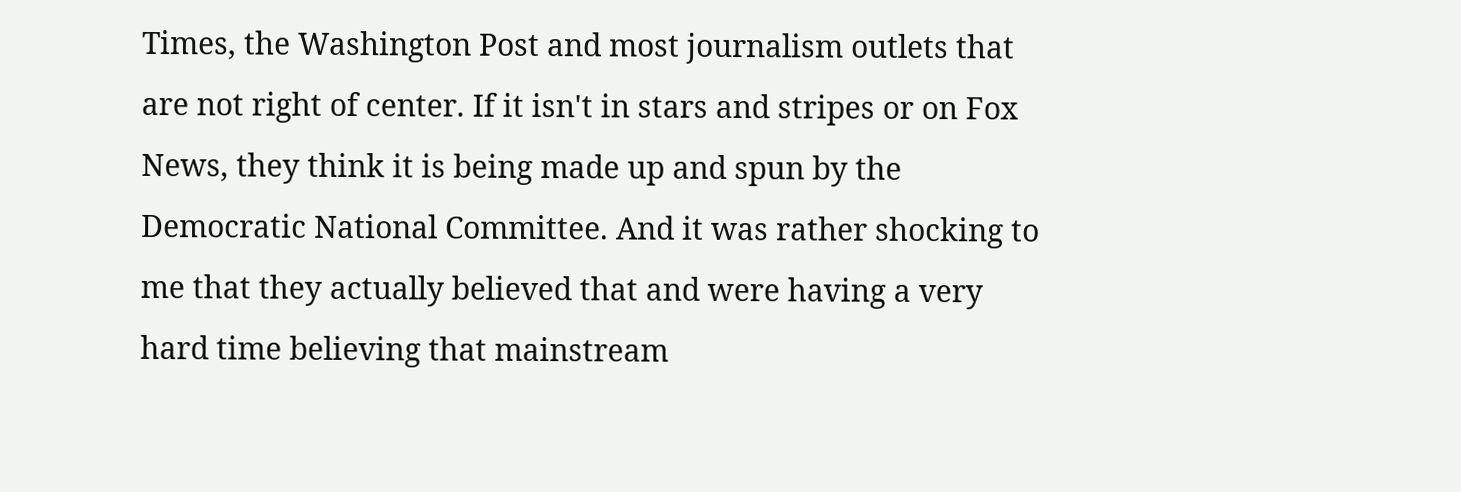Times, the Washington Post and most journalism outlets that are not right of center. If it isn't in stars and stripes or on Fox News, they think it is being made up and spun by the Democratic National Committee. And it was rather shocking to me that they actually believed that and were having a very hard time believing that mainstream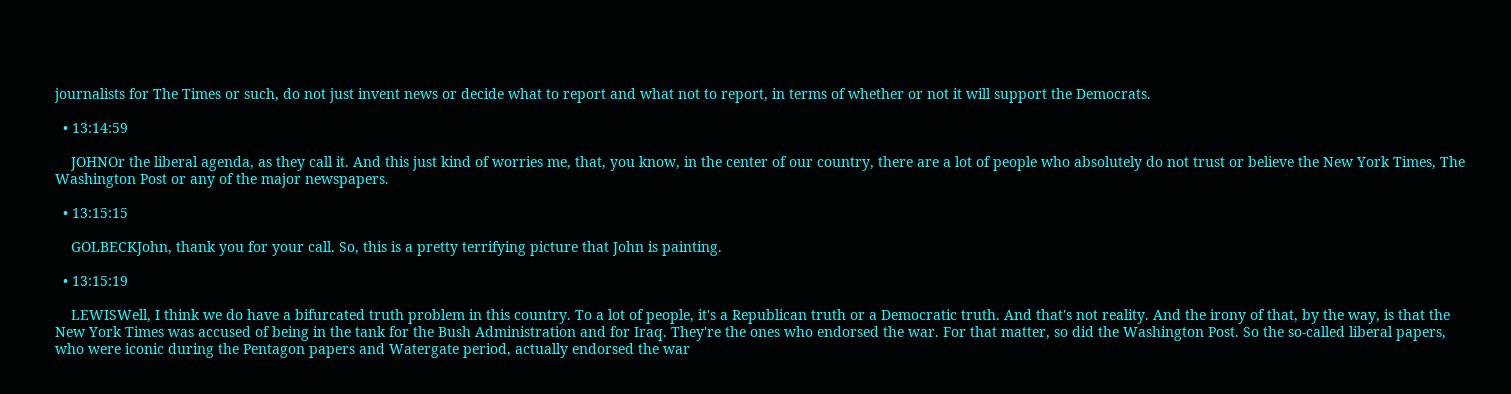journalists for The Times or such, do not just invent news or decide what to report and what not to report, in terms of whether or not it will support the Democrats.

  • 13:14:59

    JOHNOr the liberal agenda, as they call it. And this just kind of worries me, that, you know, in the center of our country, there are a lot of people who absolutely do not trust or believe the New York Times, The Washington Post or any of the major newspapers.

  • 13:15:15

    GOLBECKJohn, thank you for your call. So, this is a pretty terrifying picture that John is painting.

  • 13:15:19

    LEWISWell, I think we do have a bifurcated truth problem in this country. To a lot of people, it's a Republican truth or a Democratic truth. And that's not reality. And the irony of that, by the way, is that the New York Times was accused of being in the tank for the Bush Administration and for Iraq. They're the ones who endorsed the war. For that matter, so did the Washington Post. So the so-called liberal papers, who were iconic during the Pentagon papers and Watergate period, actually endorsed the war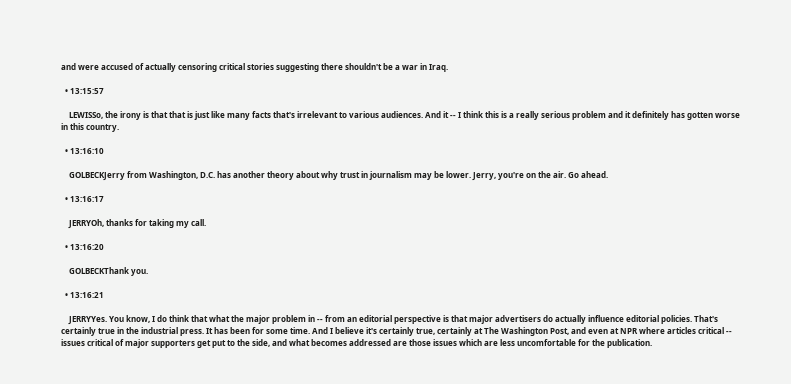and were accused of actually censoring critical stories suggesting there shouldn't be a war in Iraq.

  • 13:15:57

    LEWISSo, the irony is that that is just like many facts that's irrelevant to various audiences. And it -- I think this is a really serious problem and it definitely has gotten worse in this country.

  • 13:16:10

    GOLBECKJerry from Washington, D.C. has another theory about why trust in journalism may be lower. Jerry, you're on the air. Go ahead.

  • 13:16:17

    JERRYOh, thanks for taking my call.

  • 13:16:20

    GOLBECKThank you.

  • 13:16:21

    JERRYYes. You know, I do think that what the major problem in -- from an editorial perspective is that major advertisers do actually influence editorial policies. That's certainly true in the industrial press. It has been for some time. And I believe it's certainly true, certainly at The Washington Post, and even at NPR where articles critical -- issues critical of major supporters get put to the side, and what becomes addressed are those issues which are less uncomfortable for the publication.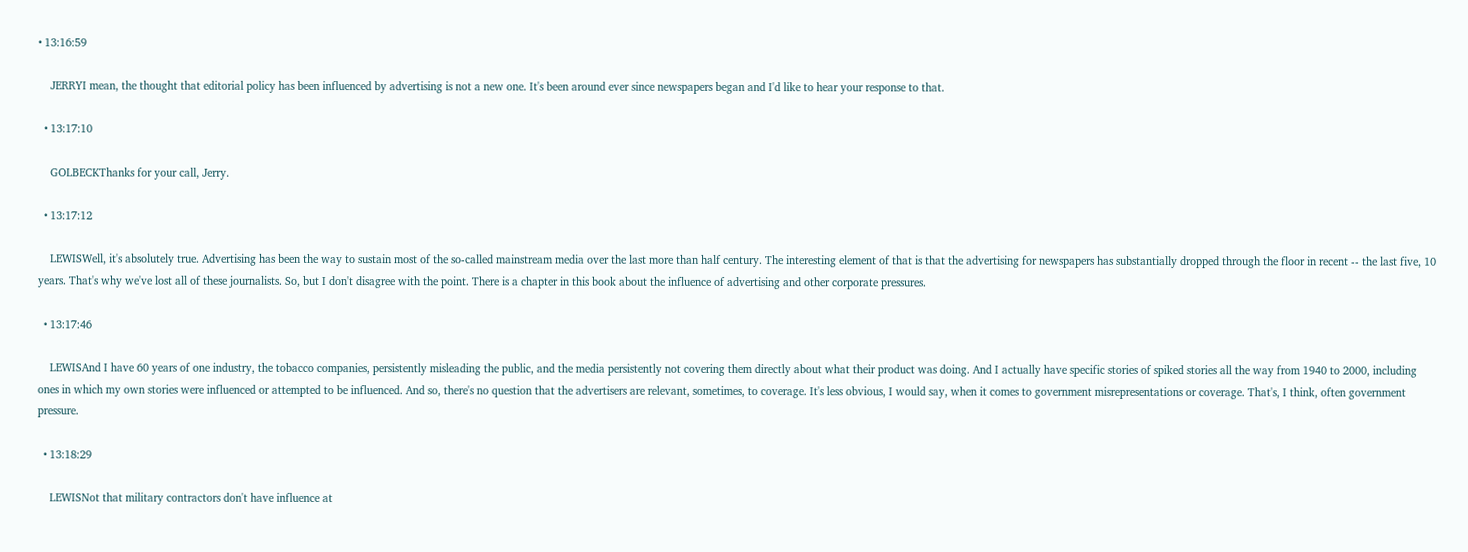• 13:16:59

    JERRYI mean, the thought that editorial policy has been influenced by advertising is not a new one. It's been around ever since newspapers began and I'd like to hear your response to that.

  • 13:17:10

    GOLBECKThanks for your call, Jerry.

  • 13:17:12

    LEWISWell, it's absolutely true. Advertising has been the way to sustain most of the so-called mainstream media over the last more than half century. The interesting element of that is that the advertising for newspapers has substantially dropped through the floor in recent -- the last five, 10 years. That's why we've lost all of these journalists. So, but I don't disagree with the point. There is a chapter in this book about the influence of advertising and other corporate pressures.

  • 13:17:46

    LEWISAnd I have 60 years of one industry, the tobacco companies, persistently misleading the public, and the media persistently not covering them directly about what their product was doing. And I actually have specific stories of spiked stories all the way from 1940 to 2000, including ones in which my own stories were influenced or attempted to be influenced. And so, there's no question that the advertisers are relevant, sometimes, to coverage. It's less obvious, I would say, when it comes to government misrepresentations or coverage. That's, I think, often government pressure.

  • 13:18:29

    LEWISNot that military contractors don't have influence at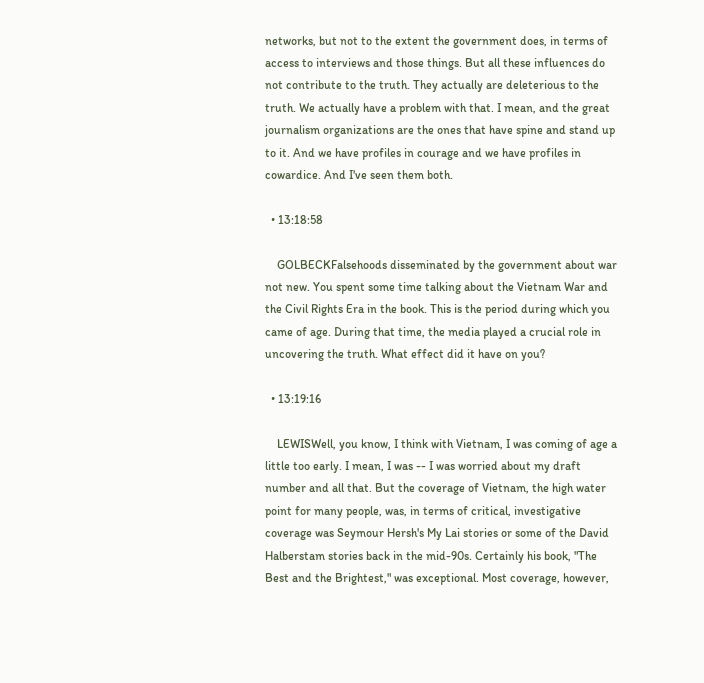networks, but not to the extent the government does, in terms of access to interviews and those things. But all these influences do not contribute to the truth. They actually are deleterious to the truth. We actually have a problem with that. I mean, and the great journalism organizations are the ones that have spine and stand up to it. And we have profiles in courage and we have profiles in cowardice. And I've seen them both.

  • 13:18:58

    GOLBECKFalsehoods disseminated by the government about war not new. You spent some time talking about the Vietnam War and the Civil Rights Era in the book. This is the period during which you came of age. During that time, the media played a crucial role in uncovering the truth. What effect did it have on you?

  • 13:19:16

    LEWISWell, you know, I think with Vietnam, I was coming of age a little too early. I mean, I was -- I was worried about my draft number and all that. But the coverage of Vietnam, the high water point for many people, was, in terms of critical, investigative coverage was Seymour Hersh's My Lai stories or some of the David Halberstam stories back in the mid-90s. Certainly his book, "The Best and the Brightest," was exceptional. Most coverage, however,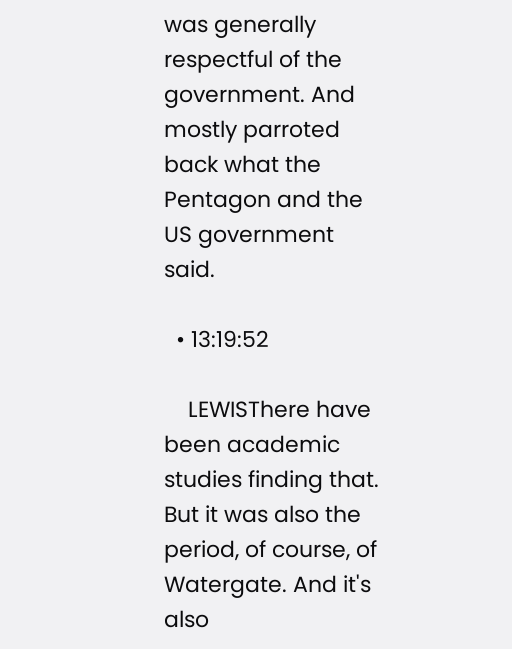was generally respectful of the government. And mostly parroted back what the Pentagon and the US government said.

  • 13:19:52

    LEWISThere have been academic studies finding that. But it was also the period, of course, of Watergate. And it's also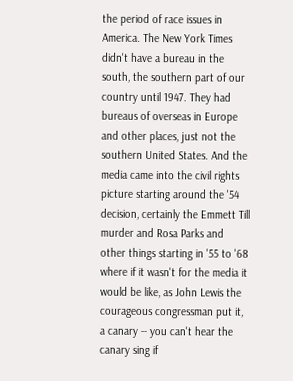the period of race issues in America. The New York Times didn't have a bureau in the south, the southern part of our country until 1947. They had bureaus of overseas in Europe and other places, just not the southern United States. And the media came into the civil rights picture starting around the '54 decision, certainly the Emmett Till murder and Rosa Parks and other things starting in '55 to '68 where if it wasn't for the media it would be like, as John Lewis the courageous congressman put it, a canary -- you can't hear the canary sing if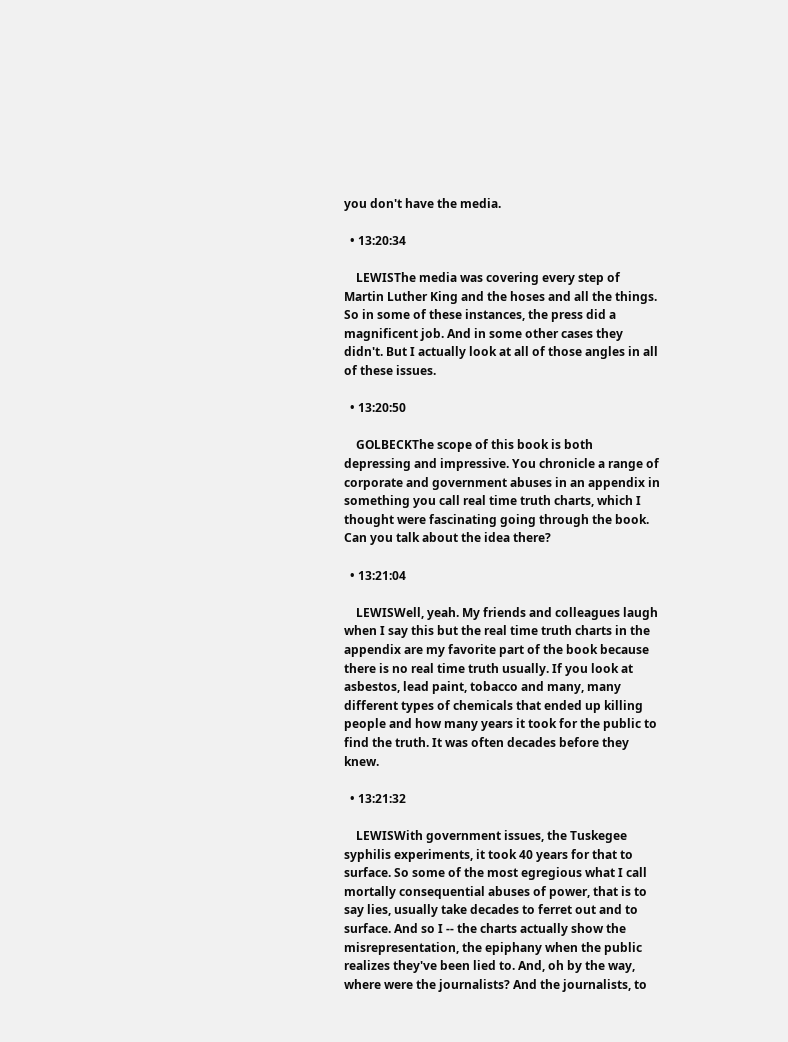you don't have the media.

  • 13:20:34

    LEWISThe media was covering every step of Martin Luther King and the hoses and all the things. So in some of these instances, the press did a magnificent job. And in some other cases they didn't. But I actually look at all of those angles in all of these issues.

  • 13:20:50

    GOLBECKThe scope of this book is both depressing and impressive. You chronicle a range of corporate and government abuses in an appendix in something you call real time truth charts, which I thought were fascinating going through the book. Can you talk about the idea there?

  • 13:21:04

    LEWISWell, yeah. My friends and colleagues laugh when I say this but the real time truth charts in the appendix are my favorite part of the book because there is no real time truth usually. If you look at asbestos, lead paint, tobacco and many, many different types of chemicals that ended up killing people and how many years it took for the public to find the truth. It was often decades before they knew.

  • 13:21:32

    LEWISWith government issues, the Tuskegee syphilis experiments, it took 40 years for that to surface. So some of the most egregious what I call mortally consequential abuses of power, that is to say lies, usually take decades to ferret out and to surface. And so I -- the charts actually show the misrepresentation, the epiphany when the public realizes they've been lied to. And, oh by the way, where were the journalists? And the journalists, to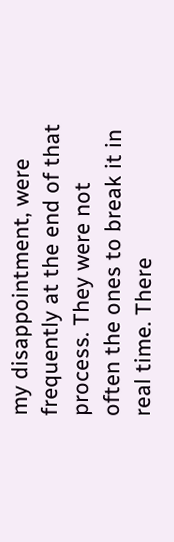my disappointment, were frequently at the end of that process. They were not often the ones to break it in real time. There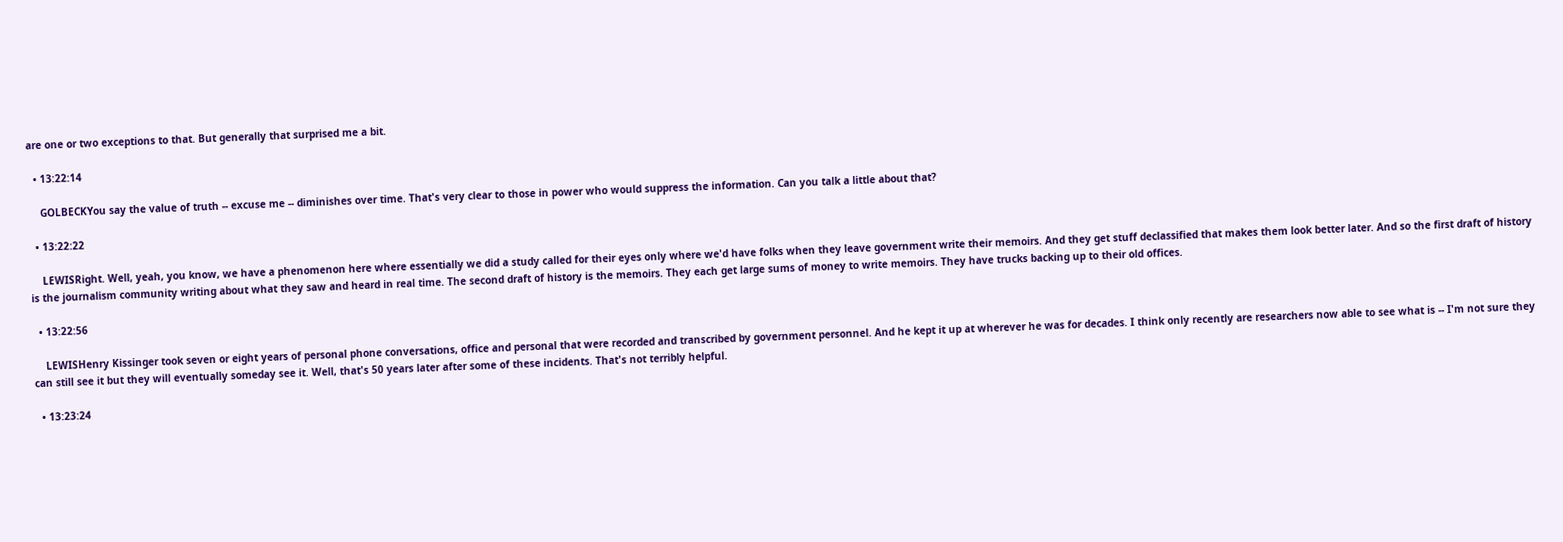are one or two exceptions to that. But generally that surprised me a bit.

  • 13:22:14

    GOLBECKYou say the value of truth -- excuse me -- diminishes over time. That's very clear to those in power who would suppress the information. Can you talk a little about that?

  • 13:22:22

    LEWISRight. Well, yeah, you know, we have a phenomenon here where essentially we did a study called for their eyes only where we'd have folks when they leave government write their memoirs. And they get stuff declassified that makes them look better later. And so the first draft of history is the journalism community writing about what they saw and heard in real time. The second draft of history is the memoirs. They each get large sums of money to write memoirs. They have trucks backing up to their old offices.

  • 13:22:56

    LEWISHenry Kissinger took seven or eight years of personal phone conversations, office and personal that were recorded and transcribed by government personnel. And he kept it up at wherever he was for decades. I think only recently are researchers now able to see what is -- I'm not sure they can still see it but they will eventually someday see it. Well, that's 50 years later after some of these incidents. That's not terribly helpful.

  • 13:23:24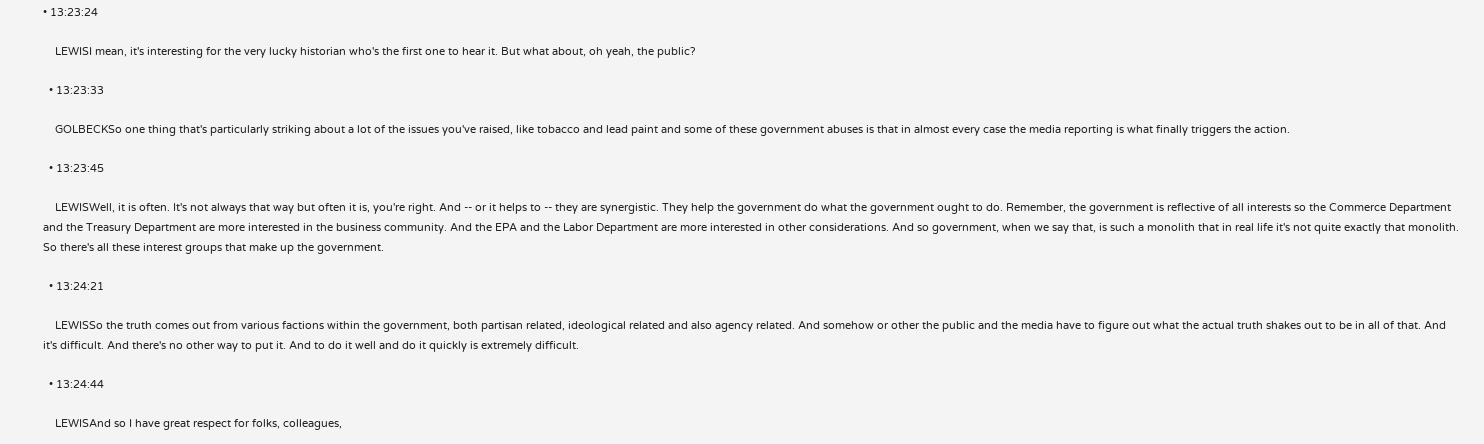• 13:23:24

    LEWISI mean, it's interesting for the very lucky historian who's the first one to hear it. But what about, oh yeah, the public?

  • 13:23:33

    GOLBECKSo one thing that's particularly striking about a lot of the issues you've raised, like tobacco and lead paint and some of these government abuses is that in almost every case the media reporting is what finally triggers the action.

  • 13:23:45

    LEWISWell, it is often. It's not always that way but often it is, you're right. And -- or it helps to -- they are synergistic. They help the government do what the government ought to do. Remember, the government is reflective of all interests so the Commerce Department and the Treasury Department are more interested in the business community. And the EPA and the Labor Department are more interested in other considerations. And so government, when we say that, is such a monolith that in real life it's not quite exactly that monolith. So there's all these interest groups that make up the government.

  • 13:24:21

    LEWISSo the truth comes out from various factions within the government, both partisan related, ideological related and also agency related. And somehow or other the public and the media have to figure out what the actual truth shakes out to be in all of that. And it's difficult. And there's no other way to put it. And to do it well and do it quickly is extremely difficult.

  • 13:24:44

    LEWISAnd so I have great respect for folks, colleagues,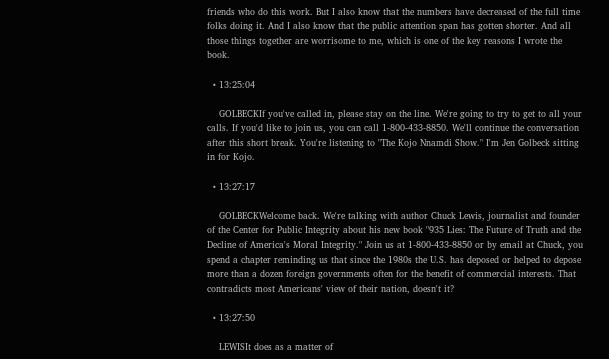friends who do this work. But I also know that the numbers have decreased of the full time folks doing it. And I also know that the public attention span has gotten shorter. And all those things together are worrisome to me, which is one of the key reasons I wrote the book.

  • 13:25:04

    GOLBECKIf you've called in, please stay on the line. We're going to try to get to all your calls. If you'd like to join us, you can call 1-800-433-8850. We'll continue the conversation after this short break. You're listening to "The Kojo Nnamdi Show." I'm Jen Golbeck sitting in for Kojo.

  • 13:27:17

    GOLBECKWelcome back. We're talking with author Chuck Lewis, journalist and founder of the Center for Public Integrity about his new book "935 Lies: The Future of Truth and the Decline of America's Moral Integrity." Join us at 1-800-433-8850 or by email at Chuck, you spend a chapter reminding us that since the 1980s the U.S. has deposed or helped to depose more than a dozen foreign governments often for the benefit of commercial interests. That contradicts most Americans' view of their nation, doesn't it?

  • 13:27:50

    LEWISIt does as a matter of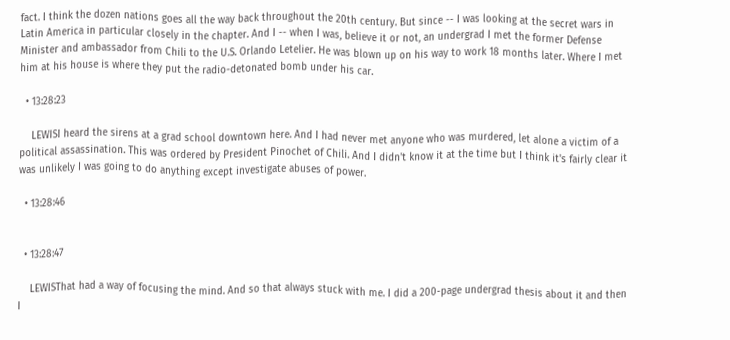fact. I think the dozen nations goes all the way back throughout the 20th century. But since -- I was looking at the secret wars in Latin America in particular closely in the chapter. And I -- when I was, believe it or not, an undergrad I met the former Defense Minister and ambassador from Chili to the U.S. Orlando Letelier. He was blown up on his way to work 18 months later. Where I met him at his house is where they put the radio-detonated bomb under his car.

  • 13:28:23

    LEWISI heard the sirens at a grad school downtown here. And I had never met anyone who was murdered, let alone a victim of a political assassination. This was ordered by President Pinochet of Chili. And I didn't know it at the time but I think it's fairly clear it was unlikely I was going to do anything except investigate abuses of power.

  • 13:28:46


  • 13:28:47

    LEWISThat had a way of focusing the mind. And so that always stuck with me. I did a 200-page undergrad thesis about it and then I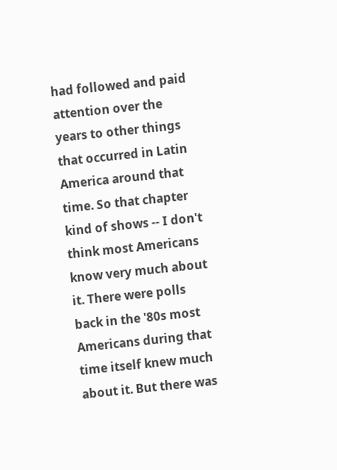had followed and paid attention over the years to other things that occurred in Latin America around that time. So that chapter kind of shows -- I don't think most Americans know very much about it. There were polls back in the '80s most Americans during that time itself knew much about it. But there was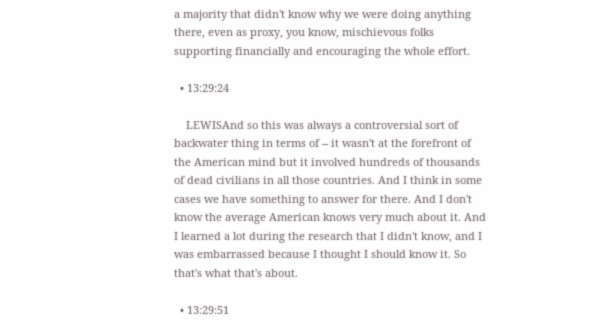a majority that didn't know why we were doing anything there, even as proxy, you know, mischievous folks supporting financially and encouraging the whole effort.

  • 13:29:24

    LEWISAnd so this was always a controversial sort of backwater thing in terms of -- it wasn't at the forefront of the American mind but it involved hundreds of thousands of dead civilians in all those countries. And I think in some cases we have something to answer for there. And I don't know the average American knows very much about it. And I learned a lot during the research that I didn't know, and I was embarrassed because I thought I should know it. So that's what that's about.

  • 13:29:51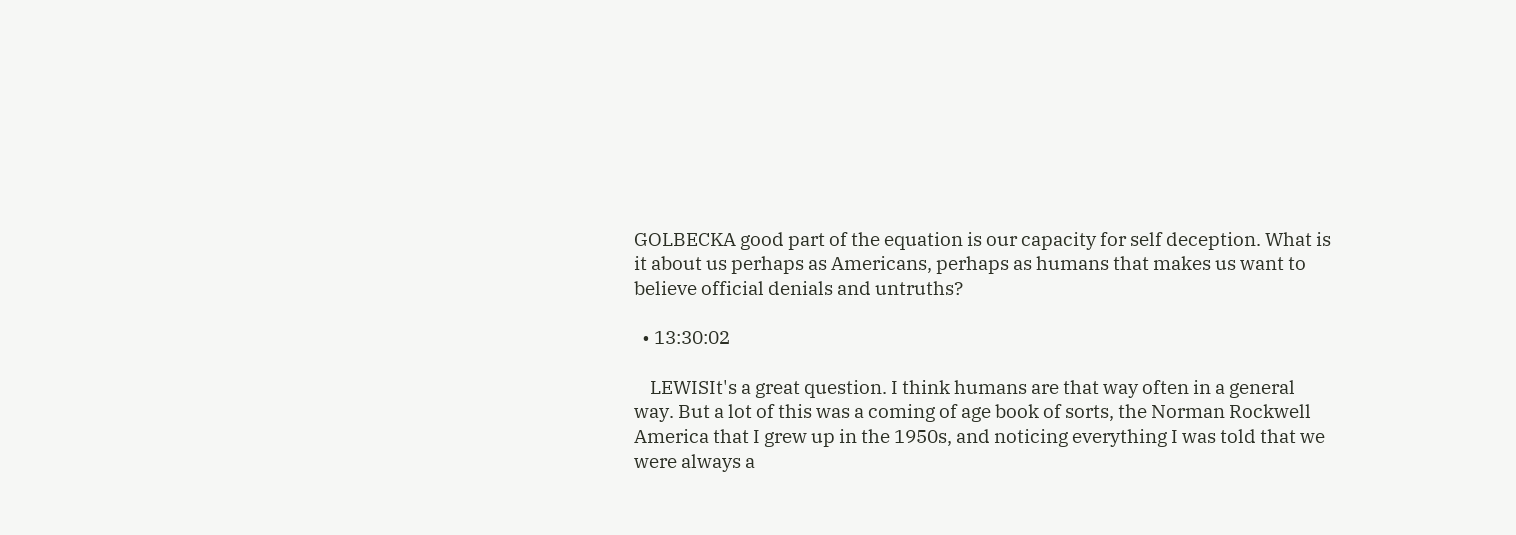GOLBECKA good part of the equation is our capacity for self deception. What is it about us perhaps as Americans, perhaps as humans that makes us want to believe official denials and untruths?

  • 13:30:02

    LEWISIt's a great question. I think humans are that way often in a general way. But a lot of this was a coming of age book of sorts, the Norman Rockwell America that I grew up in the 1950s, and noticing everything I was told that we were always a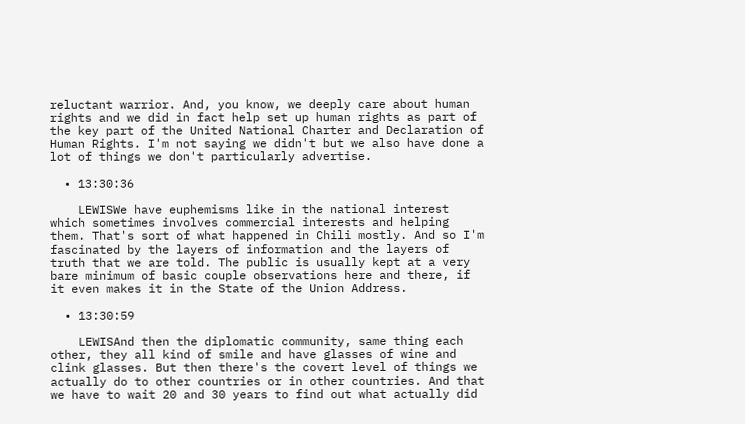reluctant warrior. And, you know, we deeply care about human rights and we did in fact help set up human rights as part of the key part of the United National Charter and Declaration of Human Rights. I'm not saying we didn't but we also have done a lot of things we don't particularly advertise.

  • 13:30:36

    LEWISWe have euphemisms like in the national interest which sometimes involves commercial interests and helping them. That's sort of what happened in Chili mostly. And so I'm fascinated by the layers of information and the layers of truth that we are told. The public is usually kept at a very bare minimum of basic couple observations here and there, if it even makes it in the State of the Union Address.

  • 13:30:59

    LEWISAnd then the diplomatic community, same thing each other, they all kind of smile and have glasses of wine and clink glasses. But then there's the covert level of things we actually do to other countries or in other countries. And that we have to wait 20 and 30 years to find out what actually did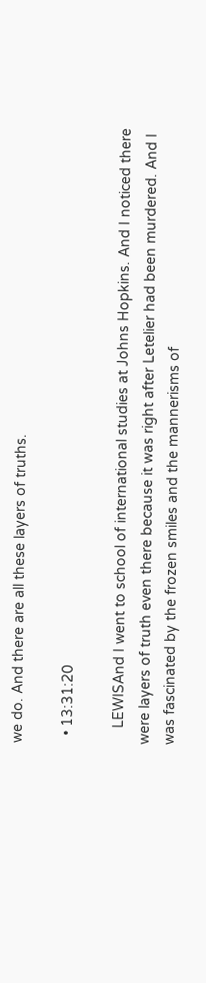we do. And there are all these layers of truths.

  • 13:31:20

    LEWISAnd I went to school of international studies at Johns Hopkins. And I noticed there were layers of truth even there because it was right after Letelier had been murdered. And I was fascinated by the frozen smiles and the mannerisms of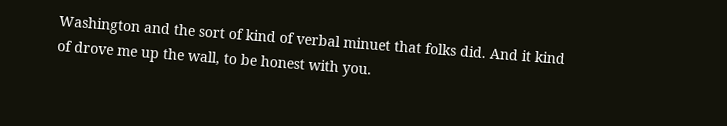Washington and the sort of kind of verbal minuet that folks did. And it kind of drove me up the wall, to be honest with you.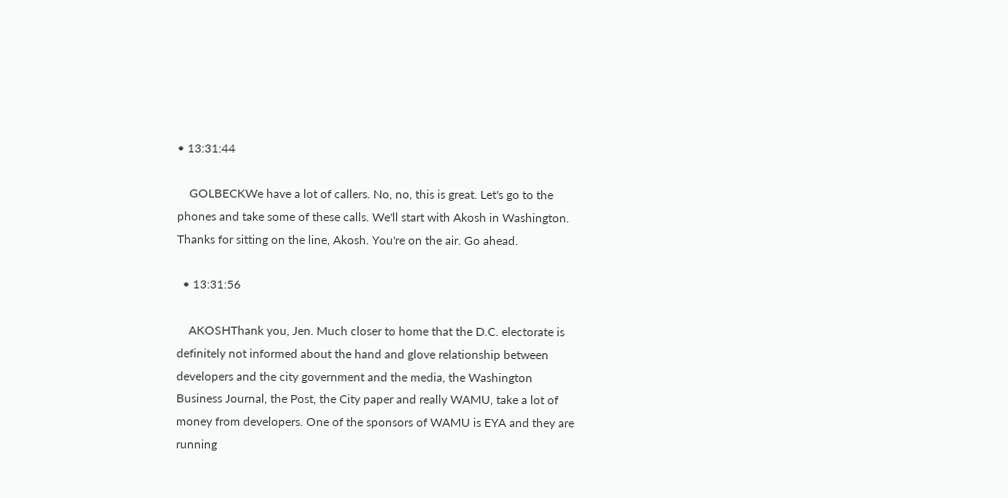• 13:31:44

    GOLBECKWe have a lot of callers. No, no, this is great. Let's go to the phones and take some of these calls. We'll start with Akosh in Washington. Thanks for sitting on the line, Akosh. You're on the air. Go ahead.

  • 13:31:56

    AKOSHThank you, Jen. Much closer to home that the D.C. electorate is definitely not informed about the hand and glove relationship between developers and the city government and the media, the Washington Business Journal, the Post, the City paper and really WAMU, take a lot of money from developers. One of the sponsors of WAMU is EYA and they are running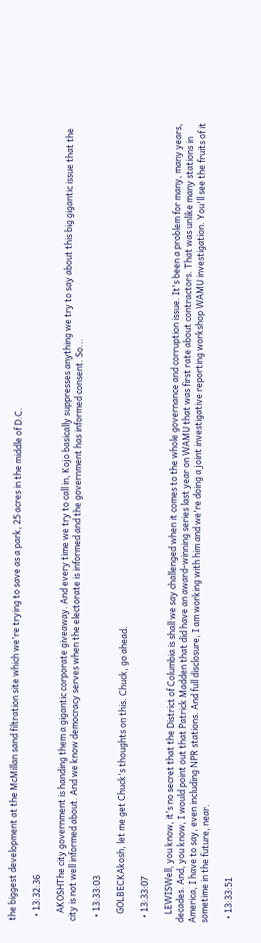the biggest development at the McMillan sand filtration site which we're trying to save as a park, 25 acres in the middle of D.C.

  • 13:32:36

    AKOSHThe city government is handing them a gigantic corporate giveaway. And every time we try to call in, Kojo basically suppresses anything we try to say about this big gigantic issue that the city is not well informed about. And we know democracy serves when the electorate is informed and the government has informed consent. So...

  • 13:33:03

    GOLBECKAkosh, let me get Chuck's thoughts on this. Chuck, go ahead.

  • 13:33:07

    LEWISWell, you know, it's no secret that the District of Columbia is shall we say challenged when it comes to the whole governance and corruption issue. It's been a problem for many, many years, decades. And, you know, I would point out that Patrick Madden that did have an award-winning series last year on WAMU that was first rate about contractors. That was unlike many stations in America, I have to say, even including NPR stations. And full disclosure, I am working with him and we're doing a joint investigative reporting workshop WAMU investigation. You'll see the fruits of it sometime in the future, near.

  • 13:33:51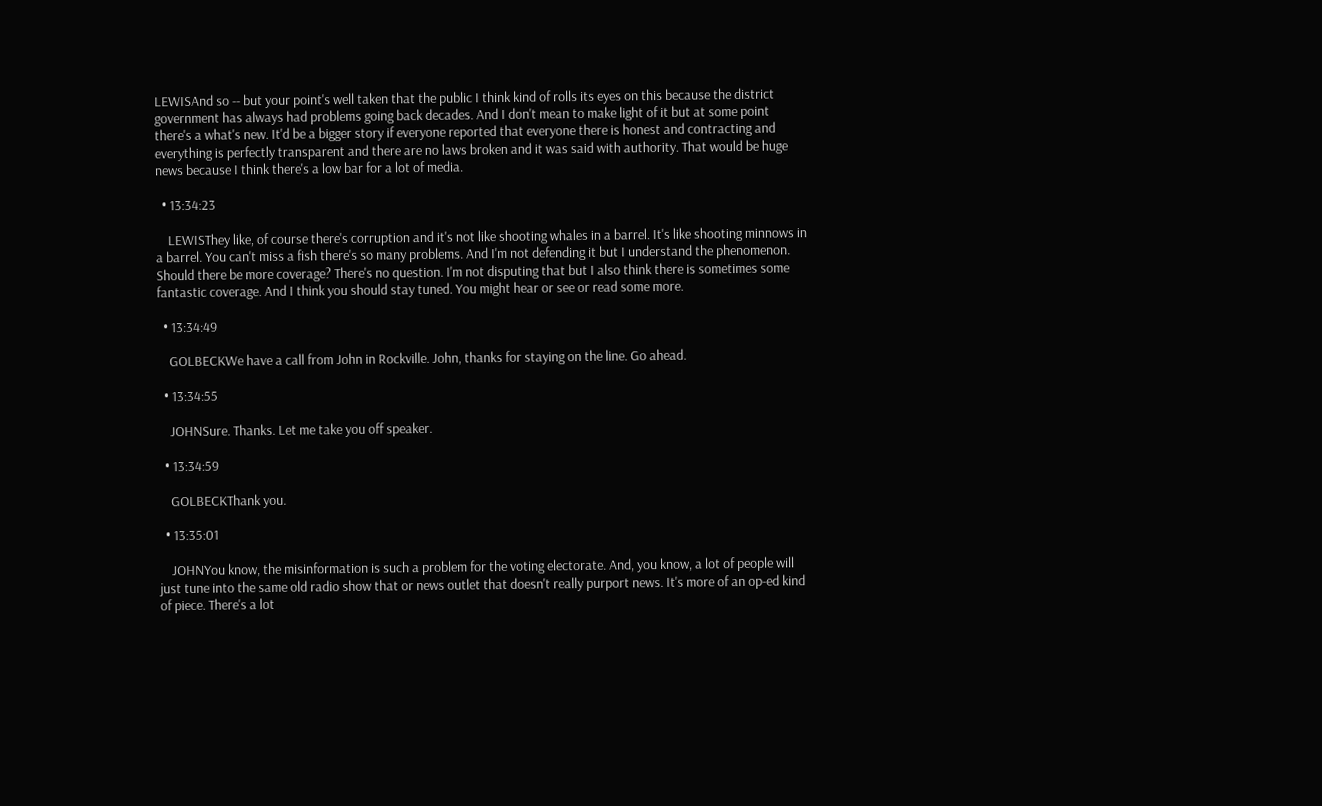LEWISAnd so -- but your point's well taken that the public I think kind of rolls its eyes on this because the district government has always had problems going back decades. And I don't mean to make light of it but at some point there's a what's new. It'd be a bigger story if everyone reported that everyone there is honest and contracting and everything is perfectly transparent and there are no laws broken and it was said with authority. That would be huge news because I think there's a low bar for a lot of media.

  • 13:34:23

    LEWISThey like, of course there's corruption and it's not like shooting whales in a barrel. It's like shooting minnows in a barrel. You can't miss a fish there's so many problems. And I'm not defending it but I understand the phenomenon. Should there be more coverage? There's no question. I'm not disputing that but I also think there is sometimes some fantastic coverage. And I think you should stay tuned. You might hear or see or read some more.

  • 13:34:49

    GOLBECKWe have a call from John in Rockville. John, thanks for staying on the line. Go ahead.

  • 13:34:55

    JOHNSure. Thanks. Let me take you off speaker.

  • 13:34:59

    GOLBECKThank you.

  • 13:35:01

    JOHNYou know, the misinformation is such a problem for the voting electorate. And, you know, a lot of people will just tune into the same old radio show that or news outlet that doesn't really purport news. It's more of an op-ed kind of piece. There's a lot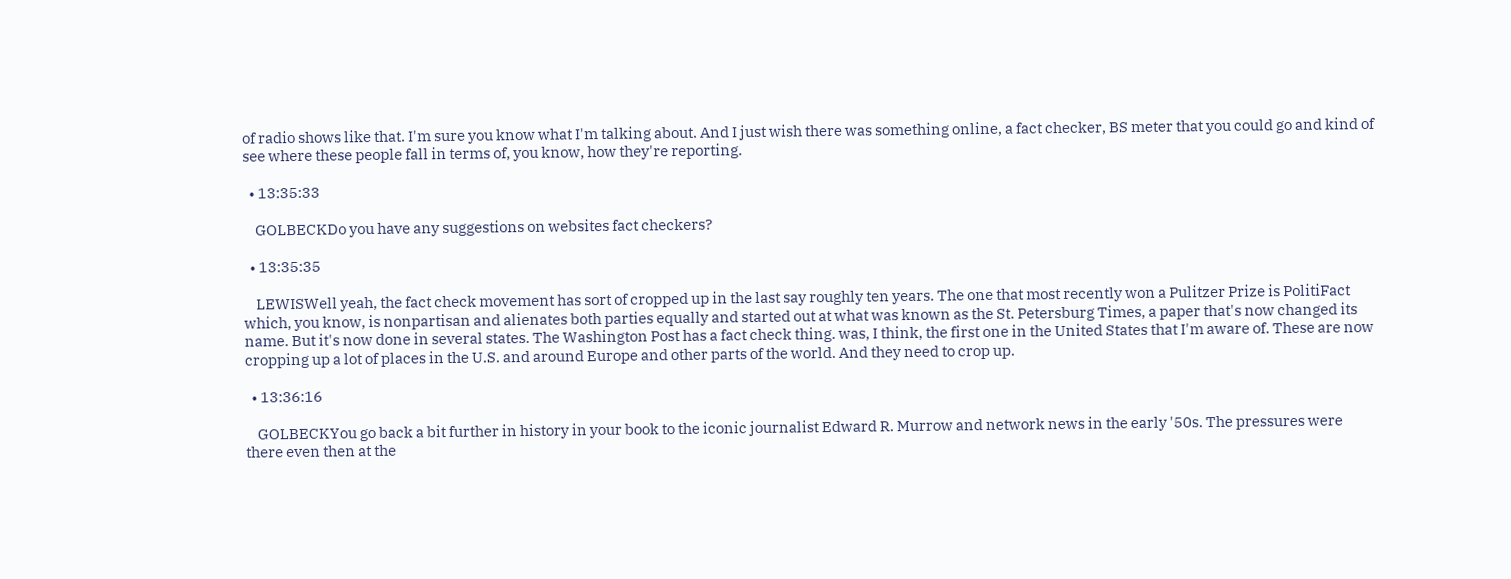of radio shows like that. I'm sure you know what I'm talking about. And I just wish there was something online, a fact checker, BS meter that you could go and kind of see where these people fall in terms of, you know, how they're reporting.

  • 13:35:33

    GOLBECKDo you have any suggestions on websites fact checkers?

  • 13:35:35

    LEWISWell yeah, the fact check movement has sort of cropped up in the last say roughly ten years. The one that most recently won a Pulitzer Prize is PolitiFact which, you know, is nonpartisan and alienates both parties equally and started out at what was known as the St. Petersburg Times, a paper that's now changed its name. But it's now done in several states. The Washington Post has a fact check thing. was, I think, the first one in the United States that I'm aware of. These are now cropping up a lot of places in the U.S. and around Europe and other parts of the world. And they need to crop up.

  • 13:36:16

    GOLBECKYou go back a bit further in history in your book to the iconic journalist Edward R. Murrow and network news in the early '50s. The pressures were there even then at the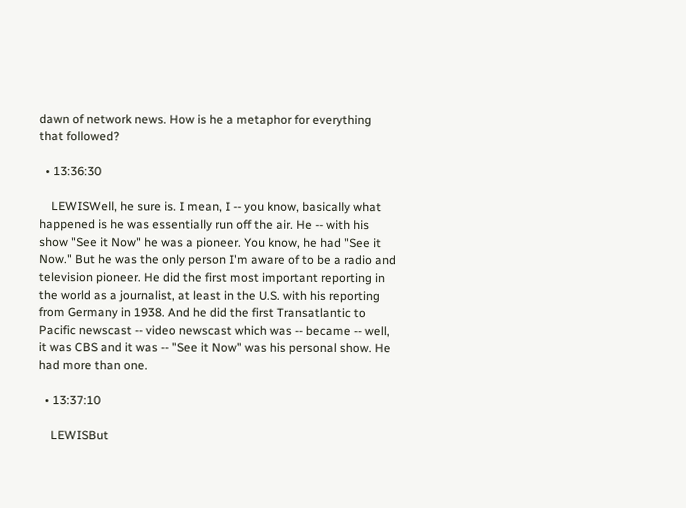dawn of network news. How is he a metaphor for everything that followed?

  • 13:36:30

    LEWISWell, he sure is. I mean, I -- you know, basically what happened is he was essentially run off the air. He -- with his show "See it Now" he was a pioneer. You know, he had "See it Now." But he was the only person I'm aware of to be a radio and television pioneer. He did the first most important reporting in the world as a journalist, at least in the U.S. with his reporting from Germany in 1938. And he did the first Transatlantic to Pacific newscast -- video newscast which was -- became -- well, it was CBS and it was -- "See it Now" was his personal show. He had more than one.

  • 13:37:10

    LEWISBut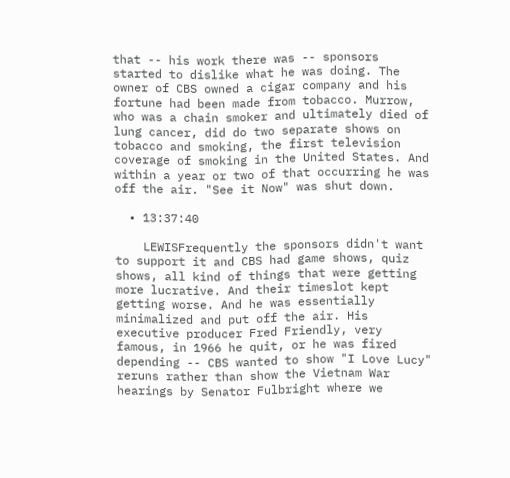that -- his work there was -- sponsors started to dislike what he was doing. The owner of CBS owned a cigar company and his fortune had been made from tobacco. Murrow, who was a chain smoker and ultimately died of lung cancer, did do two separate shows on tobacco and smoking, the first television coverage of smoking in the United States. And within a year or two of that occurring he was off the air. "See it Now" was shut down.

  • 13:37:40

    LEWISFrequently the sponsors didn't want to support it and CBS had game shows, quiz shows, all kind of things that were getting more lucrative. And their timeslot kept getting worse. And he was essentially minimalized and put off the air. His executive producer Fred Friendly, very famous, in 1966 he quit, or he was fired depending -- CBS wanted to show "I Love Lucy" reruns rather than show the Vietnam War hearings by Senator Fulbright where we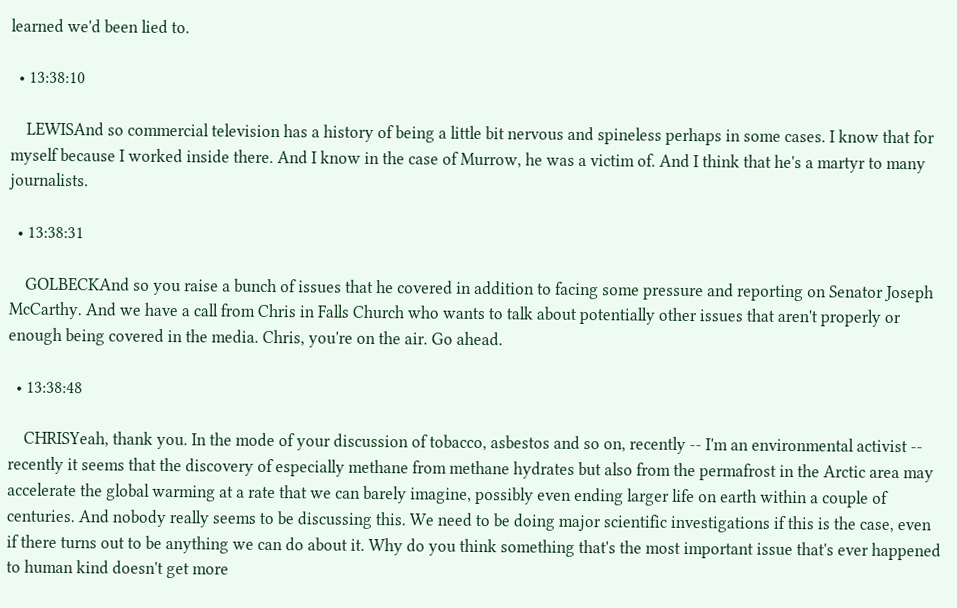learned we'd been lied to.

  • 13:38:10

    LEWISAnd so commercial television has a history of being a little bit nervous and spineless perhaps in some cases. I know that for myself because I worked inside there. And I know in the case of Murrow, he was a victim of. And I think that he's a martyr to many journalists.

  • 13:38:31

    GOLBECKAnd so you raise a bunch of issues that he covered in addition to facing some pressure and reporting on Senator Joseph McCarthy. And we have a call from Chris in Falls Church who wants to talk about potentially other issues that aren't properly or enough being covered in the media. Chris, you're on the air. Go ahead.

  • 13:38:48

    CHRISYeah, thank you. In the mode of your discussion of tobacco, asbestos and so on, recently -- I'm an environmental activist -- recently it seems that the discovery of especially methane from methane hydrates but also from the permafrost in the Arctic area may accelerate the global warming at a rate that we can barely imagine, possibly even ending larger life on earth within a couple of centuries. And nobody really seems to be discussing this. We need to be doing major scientific investigations if this is the case, even if there turns out to be anything we can do about it. Why do you think something that's the most important issue that's ever happened to human kind doesn't get more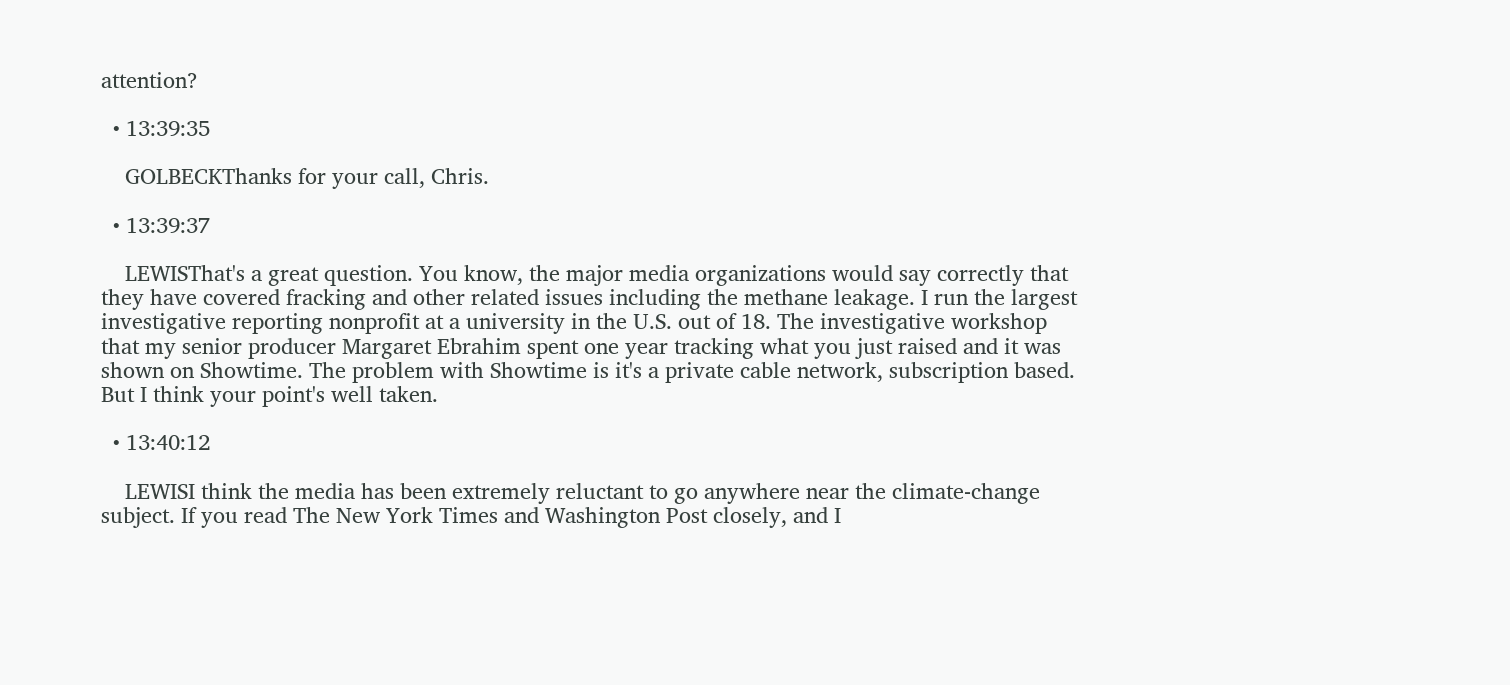attention?

  • 13:39:35

    GOLBECKThanks for your call, Chris.

  • 13:39:37

    LEWISThat's a great question. You know, the major media organizations would say correctly that they have covered fracking and other related issues including the methane leakage. I run the largest investigative reporting nonprofit at a university in the U.S. out of 18. The investigative workshop that my senior producer Margaret Ebrahim spent one year tracking what you just raised and it was shown on Showtime. The problem with Showtime is it's a private cable network, subscription based. But I think your point's well taken.

  • 13:40:12

    LEWISI think the media has been extremely reluctant to go anywhere near the climate-change subject. If you read The New York Times and Washington Post closely, and I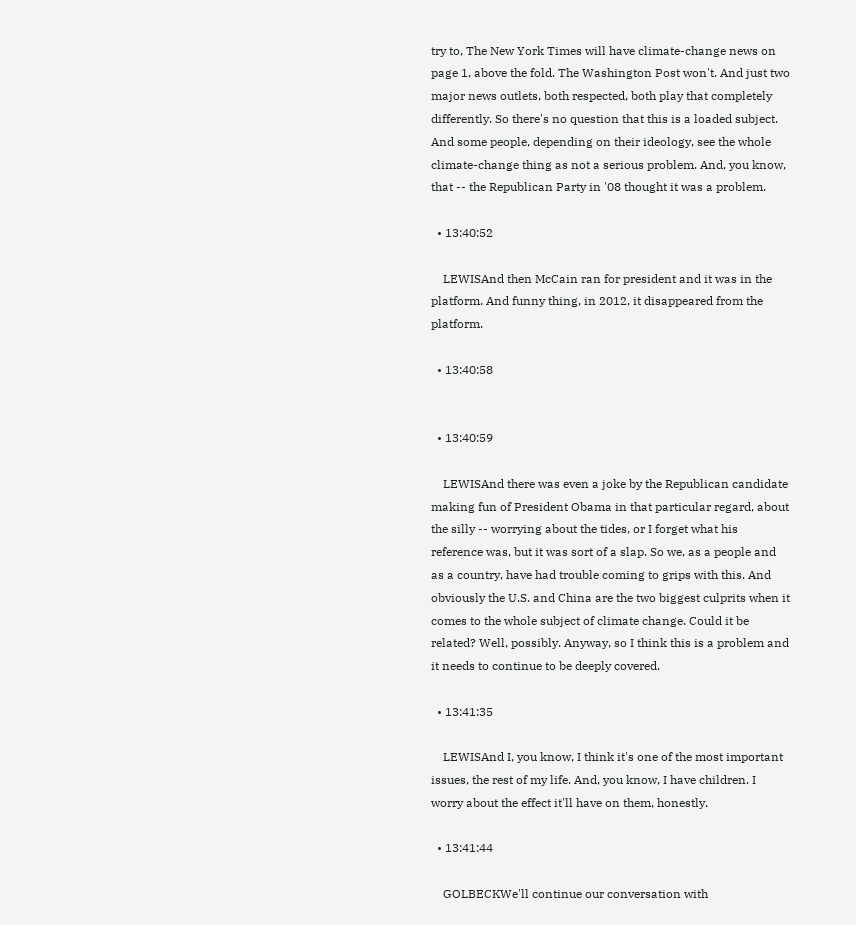try to, The New York Times will have climate-change news on page 1, above the fold. The Washington Post won't. And just two major news outlets, both respected, both play that completely differently. So there's no question that this is a loaded subject. And some people, depending on their ideology, see the whole climate-change thing as not a serious problem. And, you know, that -- the Republican Party in '08 thought it was a problem.

  • 13:40:52

    LEWISAnd then McCain ran for president and it was in the platform. And funny thing, in 2012, it disappeared from the platform.

  • 13:40:58


  • 13:40:59

    LEWISAnd there was even a joke by the Republican candidate making fun of President Obama in that particular regard, about the silly -- worrying about the tides, or I forget what his reference was, but it was sort of a slap. So we, as a people and as a country, have had trouble coming to grips with this. And obviously the U.S. and China are the two biggest culprits when it comes to the whole subject of climate change. Could it be related? Well, possibly. Anyway, so I think this is a problem and it needs to continue to be deeply covered.

  • 13:41:35

    LEWISAnd I, you know, I think it's one of the most important issues, the rest of my life. And, you know, I have children. I worry about the effect it'll have on them, honestly.

  • 13:41:44

    GOLBECKWe'll continue our conversation with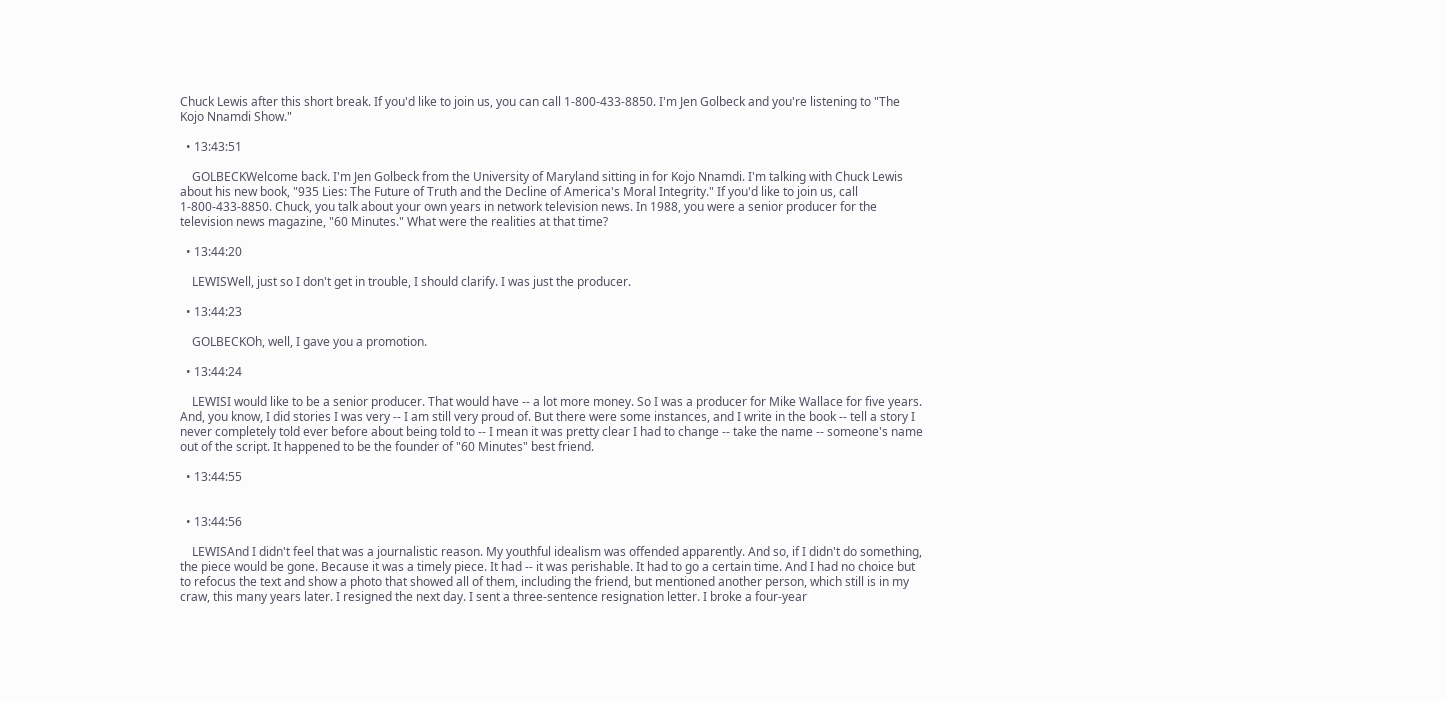Chuck Lewis after this short break. If you'd like to join us, you can call 1-800-433-8850. I'm Jen Golbeck and you're listening to "The Kojo Nnamdi Show."

  • 13:43:51

    GOLBECKWelcome back. I'm Jen Golbeck from the University of Maryland sitting in for Kojo Nnamdi. I'm talking with Chuck Lewis about his new book, "935 Lies: The Future of Truth and the Decline of America's Moral Integrity." If you'd like to join us, call 1-800-433-8850. Chuck, you talk about your own years in network television news. In 1988, you were a senior producer for the television news magazine, "60 Minutes." What were the realities at that time?

  • 13:44:20

    LEWISWell, just so I don't get in trouble, I should clarify. I was just the producer.

  • 13:44:23

    GOLBECKOh, well, I gave you a promotion.

  • 13:44:24

    LEWISI would like to be a senior producer. That would have -- a lot more money. So I was a producer for Mike Wallace for five years. And, you know, I did stories I was very -- I am still very proud of. But there were some instances, and I write in the book -- tell a story I never completely told ever before about being told to -- I mean it was pretty clear I had to change -- take the name -- someone's name out of the script. It happened to be the founder of "60 Minutes" best friend.

  • 13:44:55


  • 13:44:56

    LEWISAnd I didn't feel that was a journalistic reason. My youthful idealism was offended apparently. And so, if I didn't do something, the piece would be gone. Because it was a timely piece. It had -- it was perishable. It had to go a certain time. And I had no choice but to refocus the text and show a photo that showed all of them, including the friend, but mentioned another person, which still is in my craw, this many years later. I resigned the next day. I sent a three-sentence resignation letter. I broke a four-year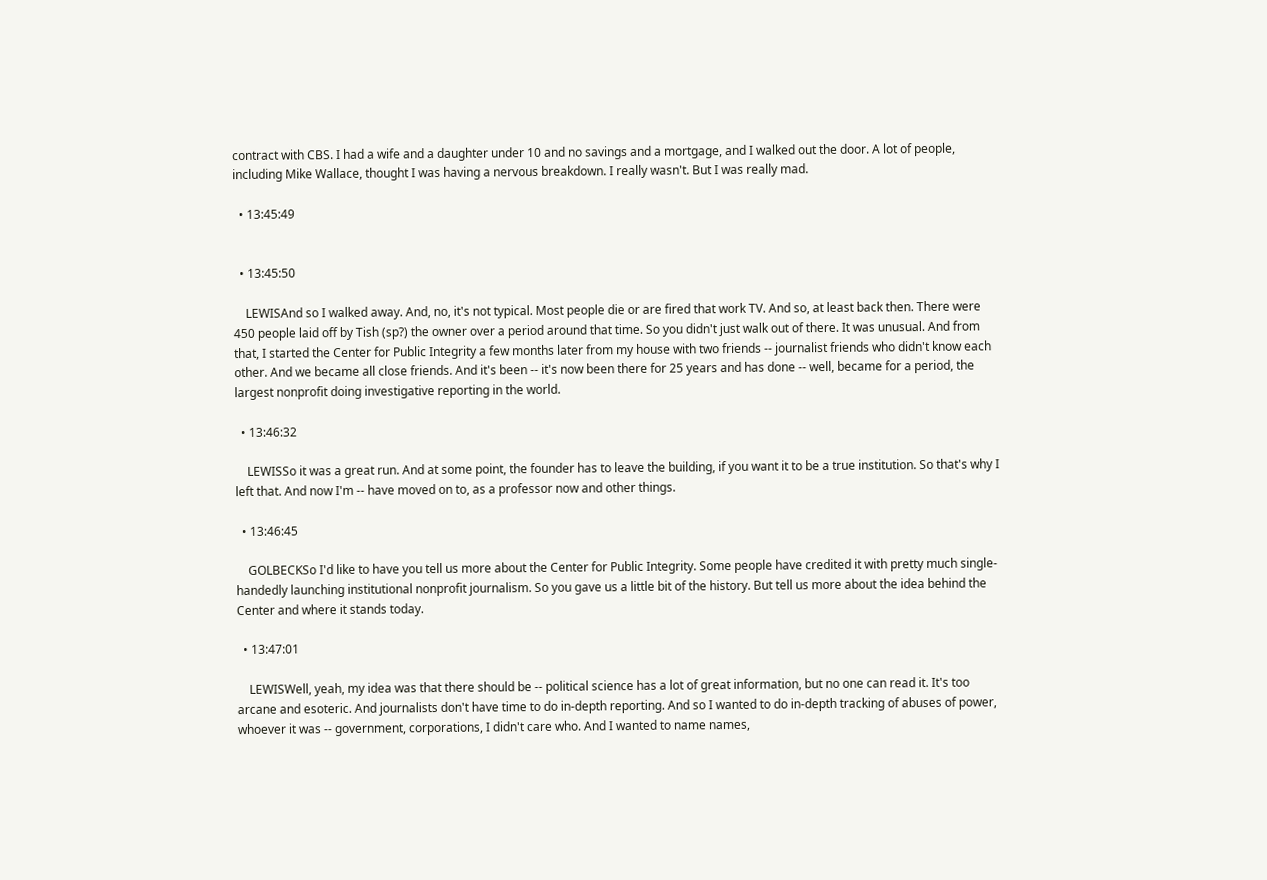contract with CBS. I had a wife and a daughter under 10 and no savings and a mortgage, and I walked out the door. A lot of people, including Mike Wallace, thought I was having a nervous breakdown. I really wasn't. But I was really mad.

  • 13:45:49


  • 13:45:50

    LEWISAnd so I walked away. And, no, it's not typical. Most people die or are fired that work TV. And so, at least back then. There were 450 people laid off by Tish (sp?) the owner over a period around that time. So you didn't just walk out of there. It was unusual. And from that, I started the Center for Public Integrity a few months later from my house with two friends -- journalist friends who didn't know each other. And we became all close friends. And it's been -- it's now been there for 25 years and has done -- well, became for a period, the largest nonprofit doing investigative reporting in the world.

  • 13:46:32

    LEWISSo it was a great run. And at some point, the founder has to leave the building, if you want it to be a true institution. So that's why I left that. And now I'm -- have moved on to, as a professor now and other things.

  • 13:46:45

    GOLBECKSo I'd like to have you tell us more about the Center for Public Integrity. Some people have credited it with pretty much single-handedly launching institutional nonprofit journalism. So you gave us a little bit of the history. But tell us more about the idea behind the Center and where it stands today.

  • 13:47:01

    LEWISWell, yeah, my idea was that there should be -- political science has a lot of great information, but no one can read it. It's too arcane and esoteric. And journalists don't have time to do in-depth reporting. And so I wanted to do in-depth tracking of abuses of power, whoever it was -- government, corporations, I didn't care who. And I wanted to name names,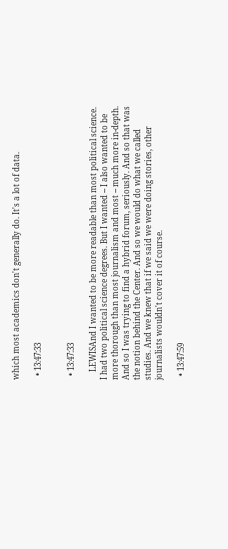which most academics don't generally do. It's a lot of data.

  • 13:47:33


  • 13:47:33

    LEWISAnd I wanted to be more readable than most political science. I had two political science degrees. But I wanted -- I also wanted to be more thorough than most journalism and most -- much more in-depth. And so I was trying to find a hybrid forum, seriously. And so that was the notion behind the Center. And so we would do what we called studies. And we knew that if we said we were doing stories, other journalists wouldn't cover it of course.

  • 13:47:59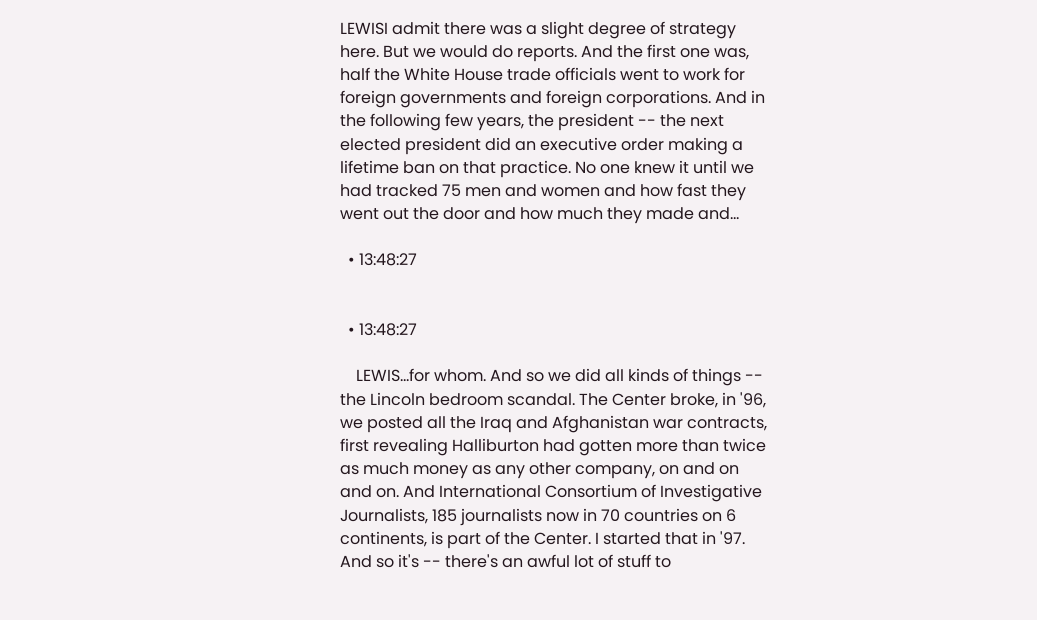LEWISI admit there was a slight degree of strategy here. But we would do reports. And the first one was, half the White House trade officials went to work for foreign governments and foreign corporations. And in the following few years, the president -- the next elected president did an executive order making a lifetime ban on that practice. No one knew it until we had tracked 75 men and women and how fast they went out the door and how much they made and...

  • 13:48:27


  • 13:48:27

    LEWIS...for whom. And so we did all kinds of things -- the Lincoln bedroom scandal. The Center broke, in '96, we posted all the Iraq and Afghanistan war contracts, first revealing Halliburton had gotten more than twice as much money as any other company, on and on and on. And International Consortium of Investigative Journalists, 185 journalists now in 70 countries on 6 continents, is part of the Center. I started that in '97. And so it's -- there's an awful lot of stuff to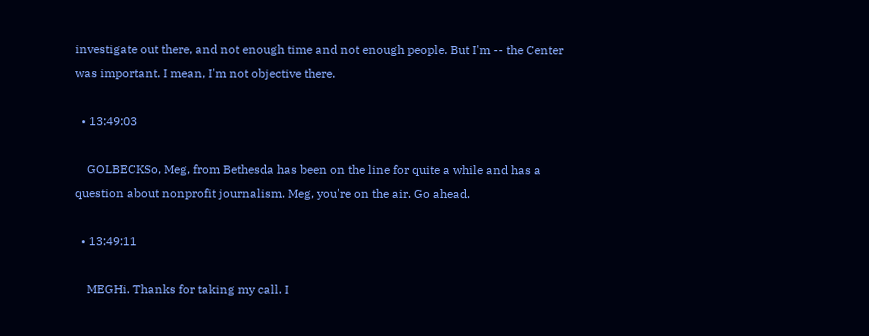investigate out there, and not enough time and not enough people. But I'm -- the Center was important. I mean, I'm not objective there.

  • 13:49:03

    GOLBECKSo, Meg, from Bethesda has been on the line for quite a while and has a question about nonprofit journalism. Meg, you're on the air. Go ahead.

  • 13:49:11

    MEGHi. Thanks for taking my call. I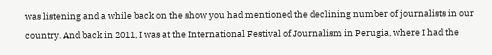was listening and a while back on the show you had mentioned the declining number of journalists in our country. And back in 2011, I was at the International Festival of Journalism in Perugia, where I had the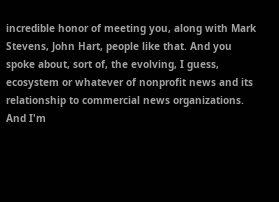incredible honor of meeting you, along with Mark Stevens, John Hart, people like that. And you spoke about, sort of, the evolving, I guess, ecosystem or whatever of nonprofit news and its relationship to commercial news organizations. And I'm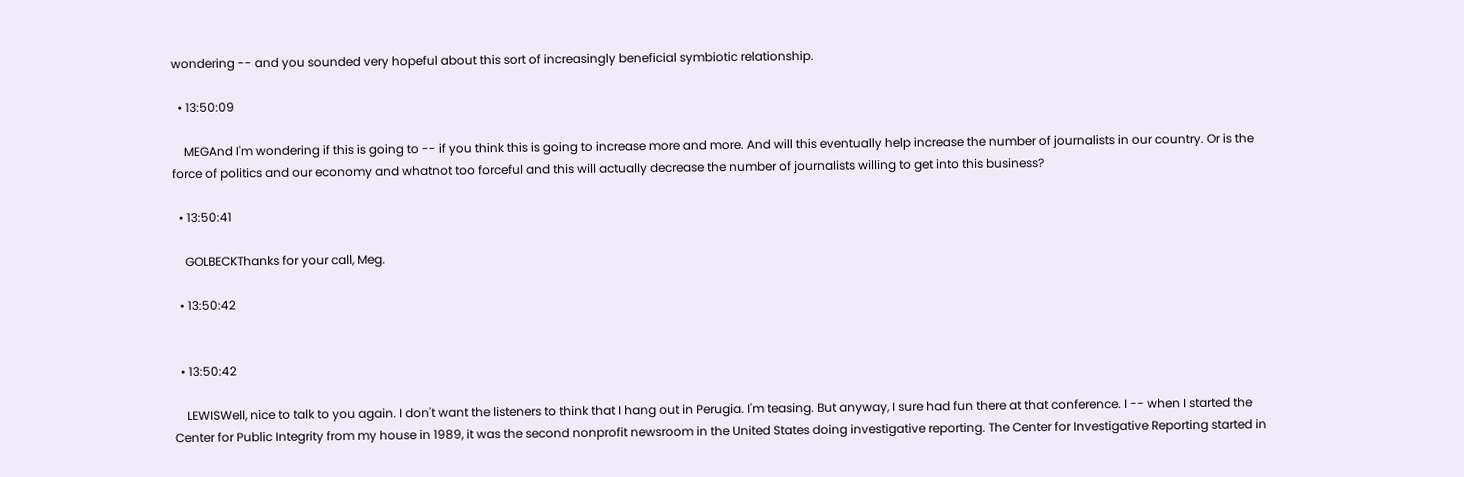wondering -- and you sounded very hopeful about this sort of increasingly beneficial symbiotic relationship.

  • 13:50:09

    MEGAnd I'm wondering if this is going to -- if you think this is going to increase more and more. And will this eventually help increase the number of journalists in our country. Or is the force of politics and our economy and whatnot too forceful and this will actually decrease the number of journalists willing to get into this business?

  • 13:50:41

    GOLBECKThanks for your call, Meg.

  • 13:50:42


  • 13:50:42

    LEWISWell, nice to talk to you again. I don't want the listeners to think that I hang out in Perugia. I'm teasing. But anyway, I sure had fun there at that conference. I -- when I started the Center for Public Integrity from my house in 1989, it was the second nonprofit newsroom in the United States doing investigative reporting. The Center for Investigative Reporting started in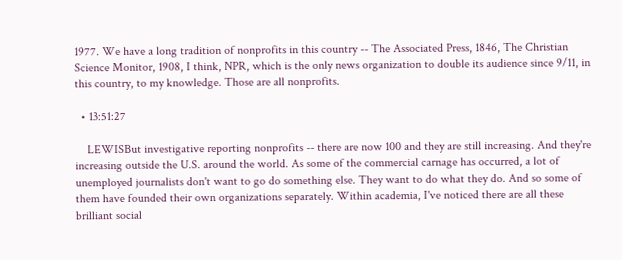1977. We have a long tradition of nonprofits in this country -- The Associated Press, 1846, The Christian Science Monitor, 1908, I think, NPR, which is the only news organization to double its audience since 9/11, in this country, to my knowledge. Those are all nonprofits.

  • 13:51:27

    LEWISBut investigative reporting nonprofits -- there are now 100 and they are still increasing. And they're increasing outside the U.S. around the world. As some of the commercial carnage has occurred, a lot of unemployed journalists don't want to go do something else. They want to do what they do. And so some of them have founded their own organizations separately. Within academia, I've noticed there are all these brilliant social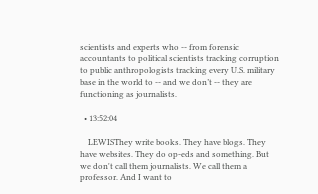scientists and experts who -- from forensic accountants to political scientists tracking corruption to public anthropologists tracking every U.S. military base in the world to -- and we don’t -- they are functioning as journalists.

  • 13:52:04

    LEWISThey write books. They have blogs. They have websites. They do op-eds and something. But we don't call them journalists. We call them a professor. And I want to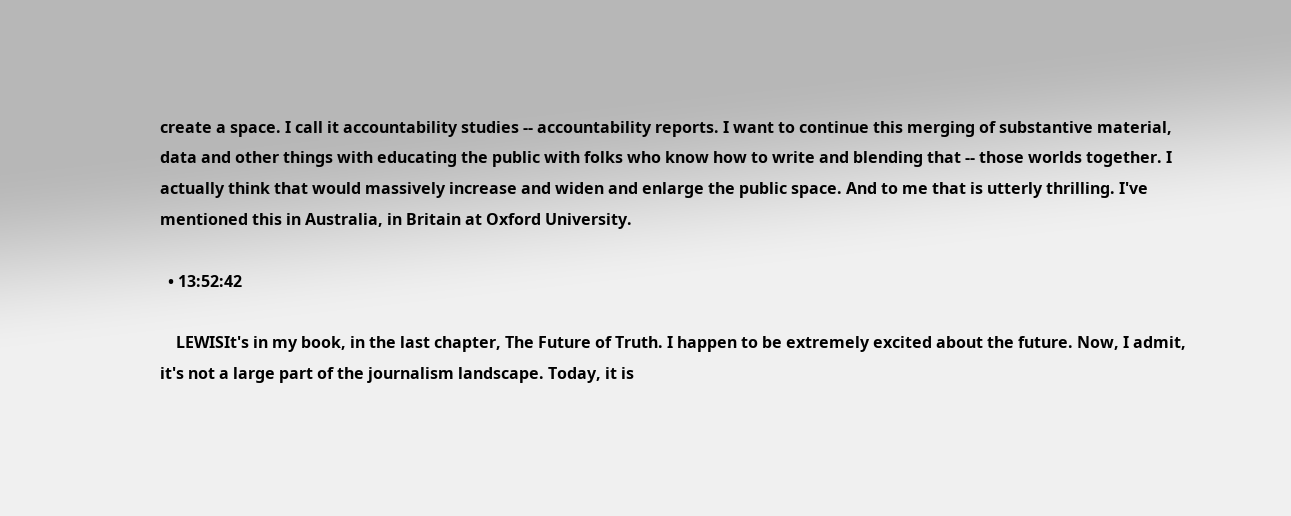create a space. I call it accountability studies -- accountability reports. I want to continue this merging of substantive material, data and other things with educating the public with folks who know how to write and blending that -- those worlds together. I actually think that would massively increase and widen and enlarge the public space. And to me that is utterly thrilling. I've mentioned this in Australia, in Britain at Oxford University.

  • 13:52:42

    LEWISIt's in my book, in the last chapter, The Future of Truth. I happen to be extremely excited about the future. Now, I admit, it's not a large part of the journalism landscape. Today, it is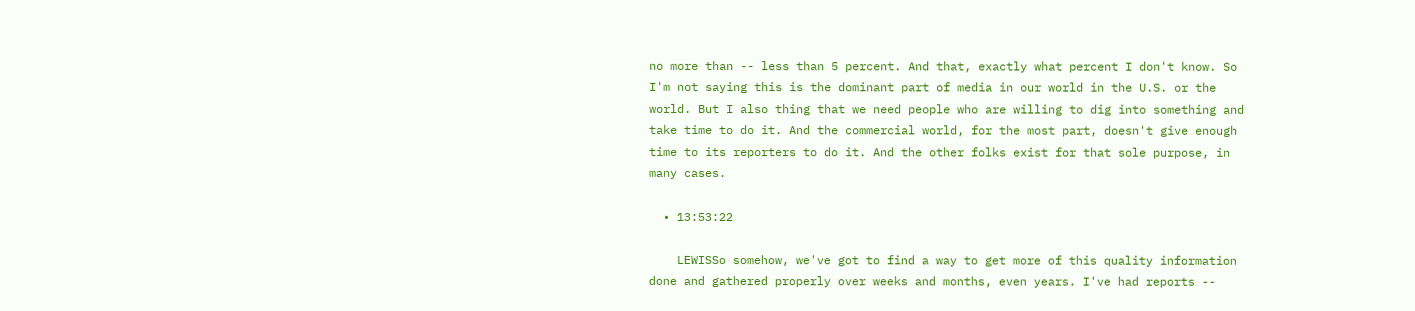no more than -- less than 5 percent. And that, exactly what percent I don't know. So I'm not saying this is the dominant part of media in our world in the U.S. or the world. But I also thing that we need people who are willing to dig into something and take time to do it. And the commercial world, for the most part, doesn't give enough time to its reporters to do it. And the other folks exist for that sole purpose, in many cases.

  • 13:53:22

    LEWISSo somehow, we've got to find a way to get more of this quality information done and gathered properly over weeks and months, even years. I've had reports --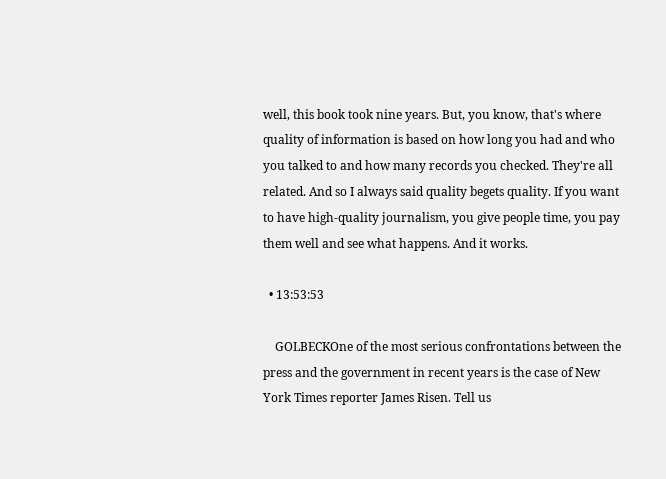well, this book took nine years. But, you know, that's where quality of information is based on how long you had and who you talked to and how many records you checked. They're all related. And so I always said quality begets quality. If you want to have high-quality journalism, you give people time, you pay them well and see what happens. And it works.

  • 13:53:53

    GOLBECKOne of the most serious confrontations between the press and the government in recent years is the case of New York Times reporter James Risen. Tell us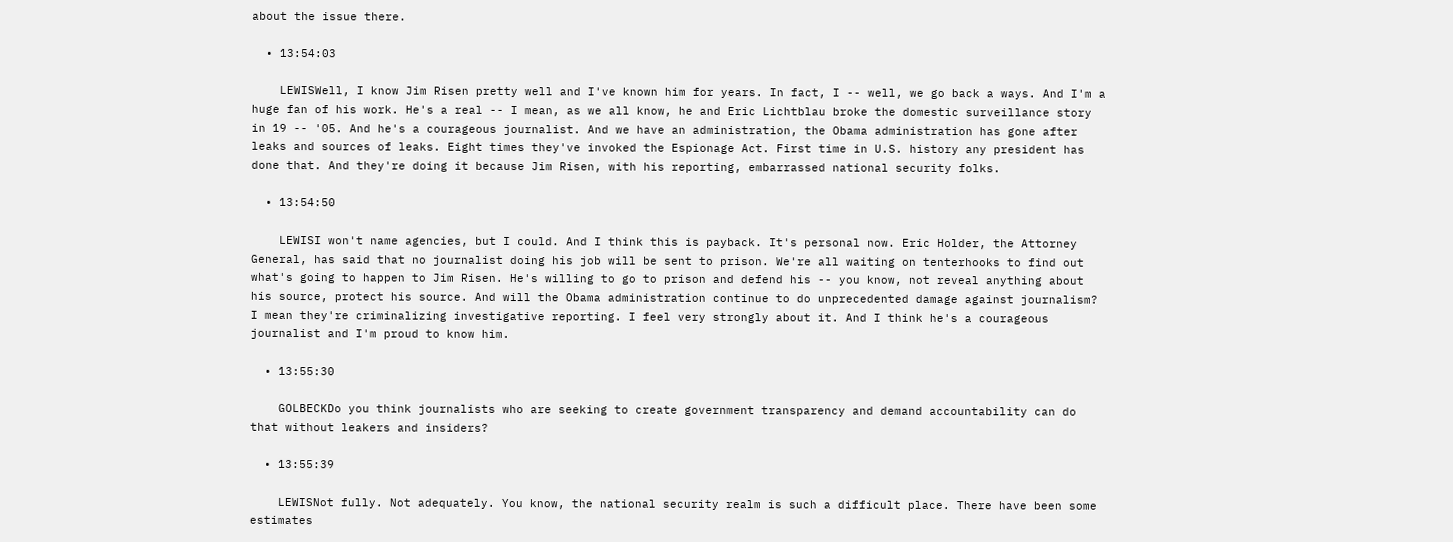about the issue there.

  • 13:54:03

    LEWISWell, I know Jim Risen pretty well and I've known him for years. In fact, I -- well, we go back a ways. And I'm a huge fan of his work. He's a real -- I mean, as we all know, he and Eric Lichtblau broke the domestic surveillance story in 19 -- '05. And he's a courageous journalist. And we have an administration, the Obama administration has gone after leaks and sources of leaks. Eight times they've invoked the Espionage Act. First time in U.S. history any president has done that. And they're doing it because Jim Risen, with his reporting, embarrassed national security folks.

  • 13:54:50

    LEWISI won't name agencies, but I could. And I think this is payback. It's personal now. Eric Holder, the Attorney General, has said that no journalist doing his job will be sent to prison. We're all waiting on tenterhooks to find out what's going to happen to Jim Risen. He's willing to go to prison and defend his -- you know, not reveal anything about his source, protect his source. And will the Obama administration continue to do unprecedented damage against journalism? I mean they're criminalizing investigative reporting. I feel very strongly about it. And I think he's a courageous journalist and I'm proud to know him.

  • 13:55:30

    GOLBECKDo you think journalists who are seeking to create government transparency and demand accountability can do that without leakers and insiders?

  • 13:55:39

    LEWISNot fully. Not adequately. You know, the national security realm is such a difficult place. There have been some estimates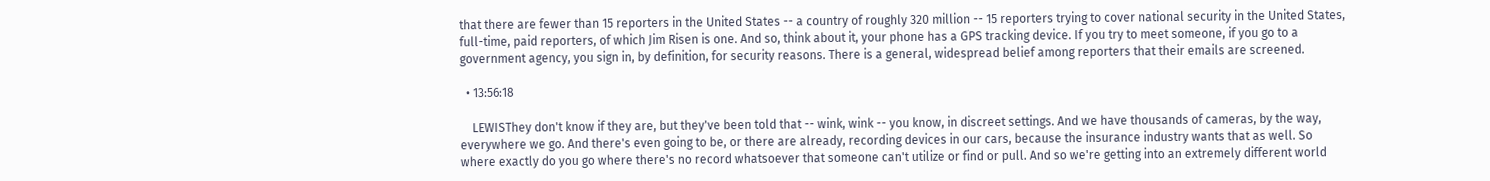that there are fewer than 15 reporters in the United States -- a country of roughly 320 million -- 15 reporters trying to cover national security in the United States, full-time, paid reporters, of which Jim Risen is one. And so, think about it, your phone has a GPS tracking device. If you try to meet someone, if you go to a government agency, you sign in, by definition, for security reasons. There is a general, widespread belief among reporters that their emails are screened.

  • 13:56:18

    LEWISThey don't know if they are, but they've been told that -- wink, wink -- you know, in discreet settings. And we have thousands of cameras, by the way, everywhere we go. And there's even going to be, or there are already, recording devices in our cars, because the insurance industry wants that as well. So where exactly do you go where there's no record whatsoever that someone can't utilize or find or pull. And so we're getting into an extremely different world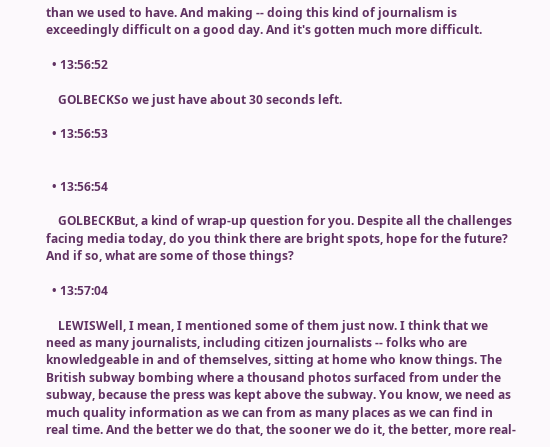than we used to have. And making -- doing this kind of journalism is exceedingly difficult on a good day. And it's gotten much more difficult.

  • 13:56:52

    GOLBECKSo we just have about 30 seconds left.

  • 13:56:53


  • 13:56:54

    GOLBECKBut, a kind of wrap-up question for you. Despite all the challenges facing media today, do you think there are bright spots, hope for the future? And if so, what are some of those things?

  • 13:57:04

    LEWISWell, I mean, I mentioned some of them just now. I think that we need as many journalists, including citizen journalists -- folks who are knowledgeable in and of themselves, sitting at home who know things. The British subway bombing where a thousand photos surfaced from under the subway, because the press was kept above the subway. You know, we need as much quality information as we can from as many places as we can find in real time. And the better we do that, the sooner we do it, the better, more real-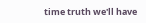time truth we'll have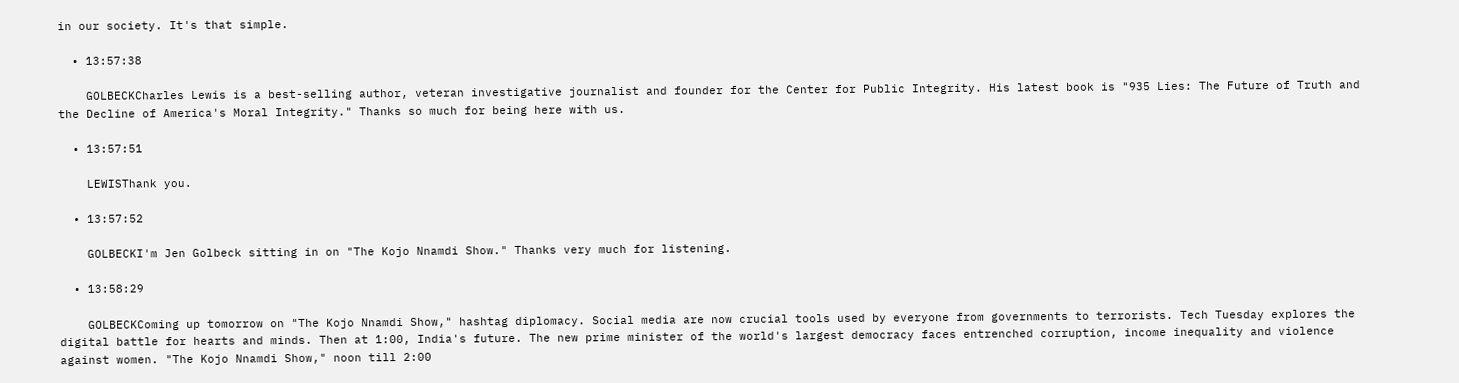in our society. It's that simple.

  • 13:57:38

    GOLBECKCharles Lewis is a best-selling author, veteran investigative journalist and founder for the Center for Public Integrity. His latest book is "935 Lies: The Future of Truth and the Decline of America's Moral Integrity." Thanks so much for being here with us.

  • 13:57:51

    LEWISThank you.

  • 13:57:52

    GOLBECKI'm Jen Golbeck sitting in on "The Kojo Nnamdi Show." Thanks very much for listening.

  • 13:58:29

    GOLBECKComing up tomorrow on "The Kojo Nnamdi Show," hashtag diplomacy. Social media are now crucial tools used by everyone from governments to terrorists. Tech Tuesday explores the digital battle for hearts and minds. Then at 1:00, India's future. The new prime minister of the world's largest democracy faces entrenched corruption, income inequality and violence against women. "The Kojo Nnamdi Show," noon till 2:00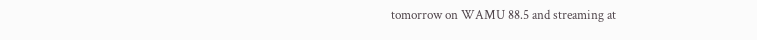tomorrow on WAMU 88.5 and streaming at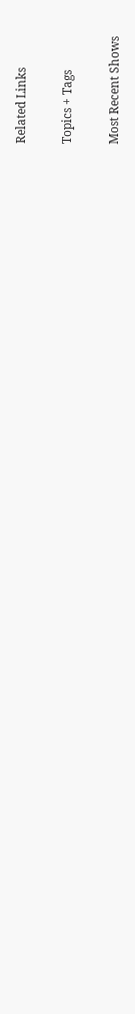Related Links

Topics + Tags

Most Recent Shows